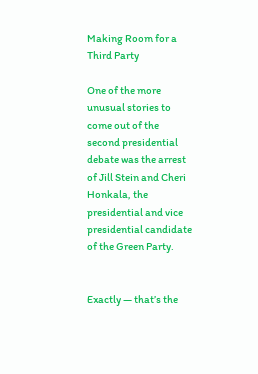Making Room for a Third Party

One of the more unusual stories to come out of the second presidential debate was the arrest of Jill Stein and Cheri Honkala, the presidential and vice presidential candidate of the Green Party.


Exactly — that’s the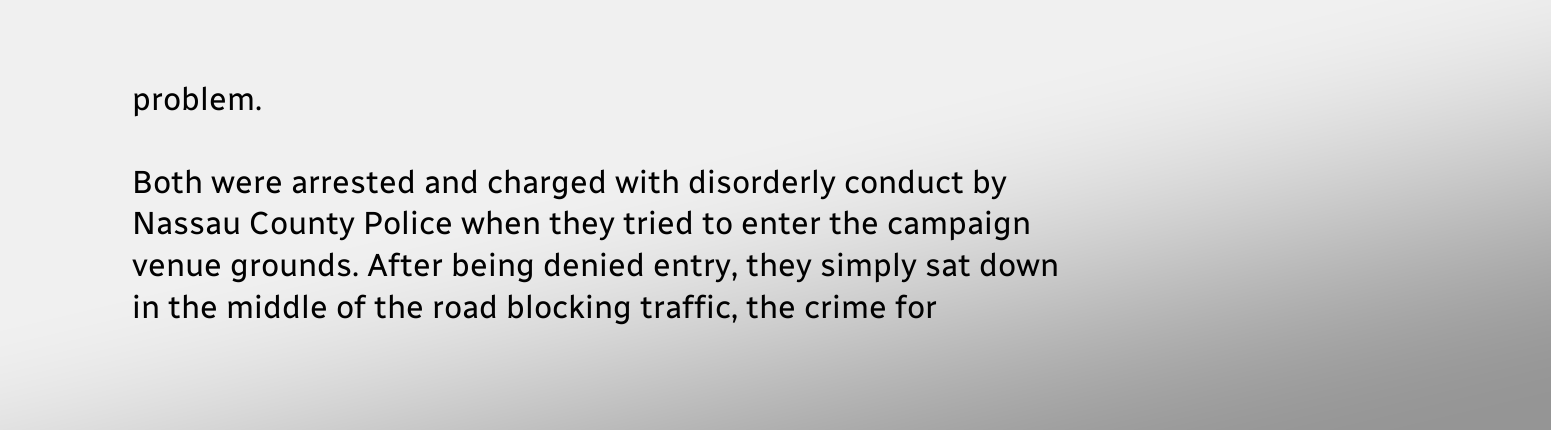problem.

Both were arrested and charged with disorderly conduct by Nassau County Police when they tried to enter the campaign venue grounds. After being denied entry, they simply sat down in the middle of the road blocking traffic, the crime for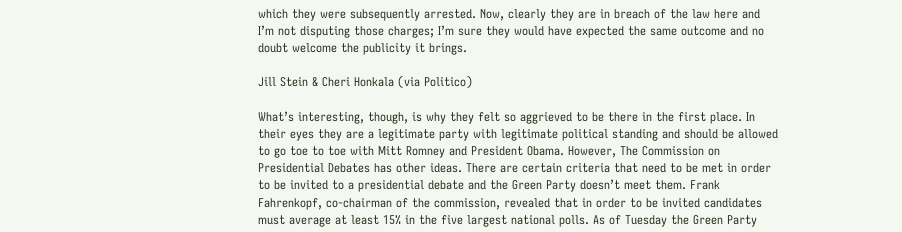which they were subsequently arrested. Now, clearly they are in breach of the law here and I’m not disputing those charges; I’m sure they would have expected the same outcome and no doubt welcome the publicity it brings.

Jill Stein & Cheri Honkala (via Politico)

What’s interesting, though, is why they felt so aggrieved to be there in the first place. In their eyes they are a legitimate party with legitimate political standing and should be allowed to go toe to toe with Mitt Romney and President Obama. However, The Commission on Presidential Debates has other ideas. There are certain criteria that need to be met in order to be invited to a presidential debate and the Green Party doesn’t meet them. Frank Fahrenkopf, co-chairman of the commission, revealed that in order to be invited candidates must average at least 15% in the five largest national polls. As of Tuesday the Green Party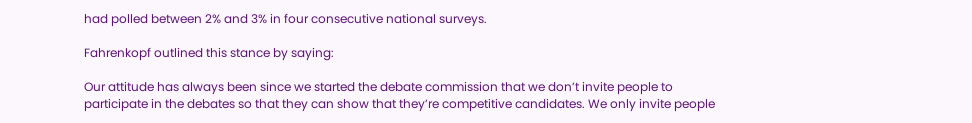had polled between 2% and 3% in four consecutive national surveys.

Fahrenkopf outlined this stance by saying:

Our attitude has always been since we started the debate commission that we don’t invite people to participate in the debates so that they can show that they’re competitive candidates. We only invite people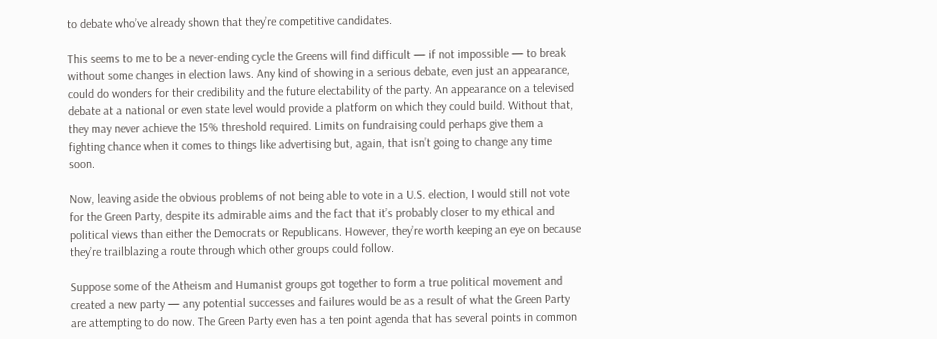to debate who’ve already shown that they’re competitive candidates.

This seems to me to be a never-ending cycle the Greens will find difficult — if not impossible — to break without some changes in election laws. Any kind of showing in a serious debate, even just an appearance, could do wonders for their credibility and the future electability of the party. An appearance on a televised debate at a national or even state level would provide a platform on which they could build. Without that, they may never achieve the 15% threshold required. Limits on fundraising could perhaps give them a fighting chance when it comes to things like advertising but, again, that isn’t going to change any time soon.

Now, leaving aside the obvious problems of not being able to vote in a U.S. election, I would still not vote for the Green Party, despite its admirable aims and the fact that it’s probably closer to my ethical and political views than either the Democrats or Republicans. However, they’re worth keeping an eye on because they’re trailblazing a route through which other groups could follow.

Suppose some of the Atheism and Humanist groups got together to form a true political movement and created a new party — any potential successes and failures would be as a result of what the Green Party are attempting to do now. The Green Party even has a ten point agenda that has several points in common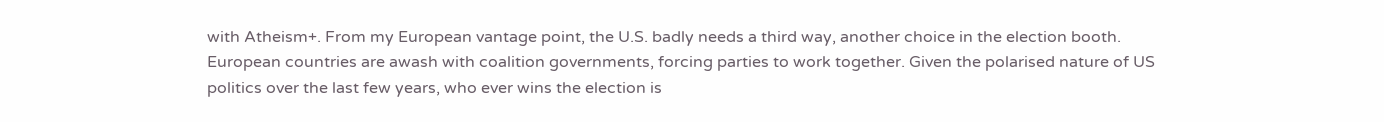with Atheism+. From my European vantage point, the U.S. badly needs a third way, another choice in the election booth. European countries are awash with coalition governments, forcing parties to work together. Given the polarised nature of US politics over the last few years, who ever wins the election is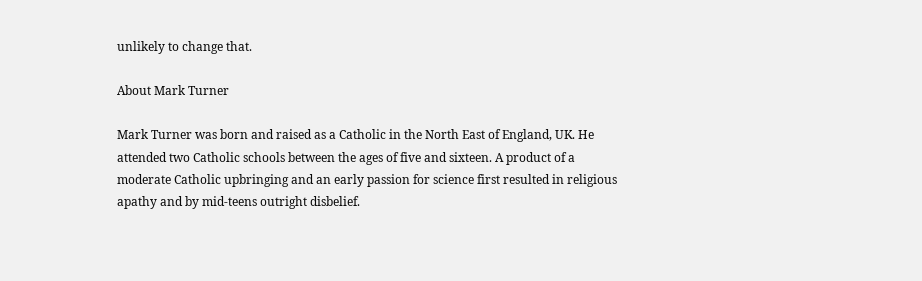unlikely to change that.

About Mark Turner

Mark Turner was born and raised as a Catholic in the North East of England, UK. He attended two Catholic schools between the ages of five and sixteen. A product of a moderate Catholic upbringing and an early passion for science first resulted in religious apathy and by mid-teens outright disbelief.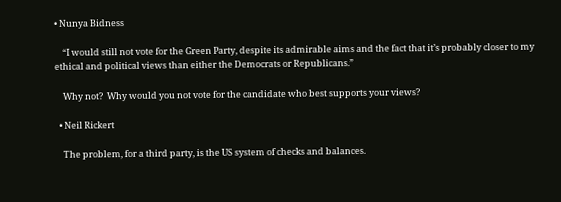• Nunya Bidness

    “I would still not vote for the Green Party, despite its admirable aims and the fact that it’s probably closer to my ethical and political views than either the Democrats or Republicans.”

    Why not?  Why would you not vote for the candidate who best supports your views?

  • Neil Rickert

    The problem, for a third party, is the US system of checks and balances.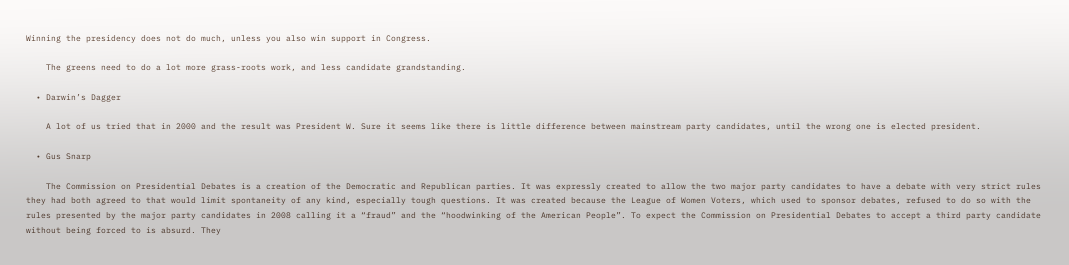Winning the presidency does not do much, unless you also win support in Congress.

    The greens need to do a lot more grass-roots work, and less candidate grandstanding.

  • Darwin’s Dagger

    A lot of us tried that in 2000 and the result was President W. Sure it seems like there is little difference between mainstream party candidates, until the wrong one is elected president.

  • Gus Snarp

    The Commission on Presidential Debates is a creation of the Democratic and Republican parties. It was expressly created to allow the two major party candidates to have a debate with very strict rules they had both agreed to that would limit spontaneity of any kind, especially tough questions. It was created because the League of Women Voters, which used to sponsor debates, refused to do so with the rules presented by the major party candidates in 2008 calling it a “fraud” and the “hoodwinking of the American People”. To expect the Commission on Presidential Debates to accept a third party candidate without being forced to is absurd. They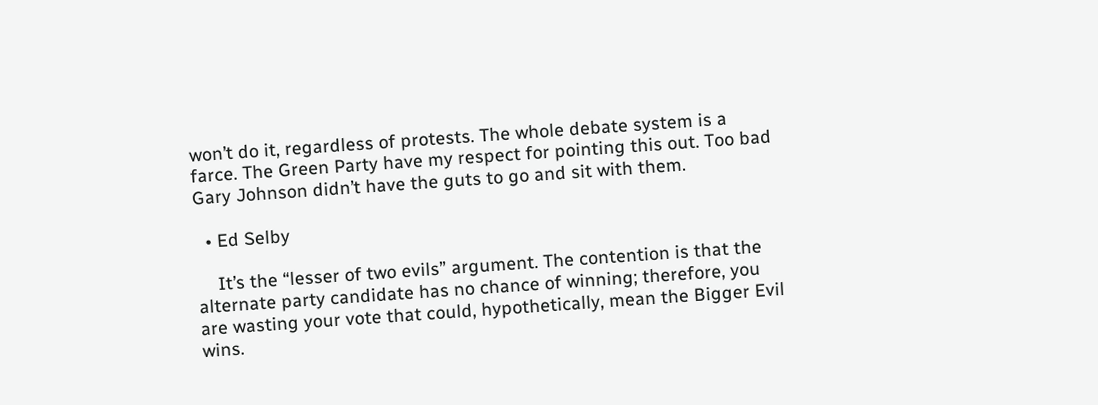won’t do it, regardless of protests. The whole debate system is a farce. The Green Party have my respect for pointing this out. Too bad Gary Johnson didn’t have the guts to go and sit with them.

  • Ed Selby

    It’s the “lesser of two evils” argument. The contention is that the alternate party candidate has no chance of winning; therefore, you are wasting your vote that could, hypothetically, mean the Bigger Evil wins.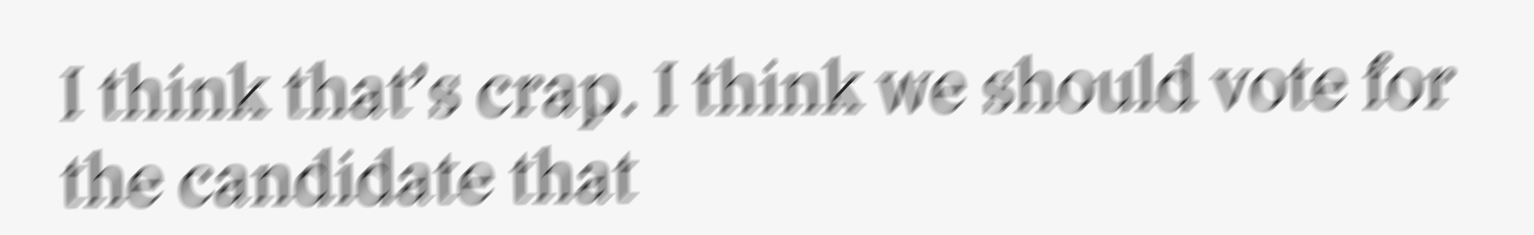I think that’s crap. I think we should vote for the candidate that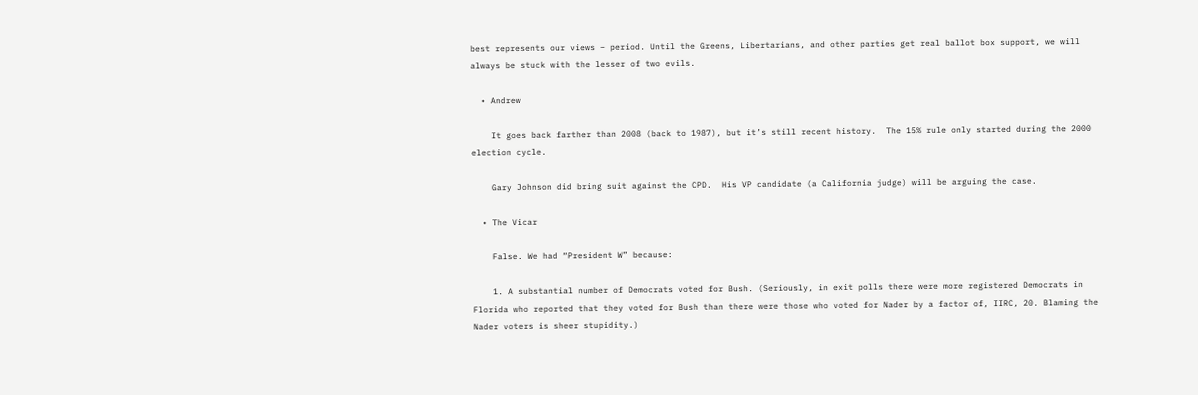best represents our views – period. Until the Greens, Libertarians, and other parties get real ballot box support, we will always be stuck with the lesser of two evils.

  • Andrew

    It goes back farther than 2008 (back to 1987), but it’s still recent history.  The 15% rule only started during the 2000 election cycle.

    Gary Johnson did bring suit against the CPD.  His VP candidate (a California judge) will be arguing the case.

  • The Vicar

    False. We had “President W” because:

    1. A substantial number of Democrats voted for Bush. (Seriously, in exit polls there were more registered Democrats in Florida who reported that they voted for Bush than there were those who voted for Nader by a factor of, IIRC, 20. Blaming the Nader voters is sheer stupidity.)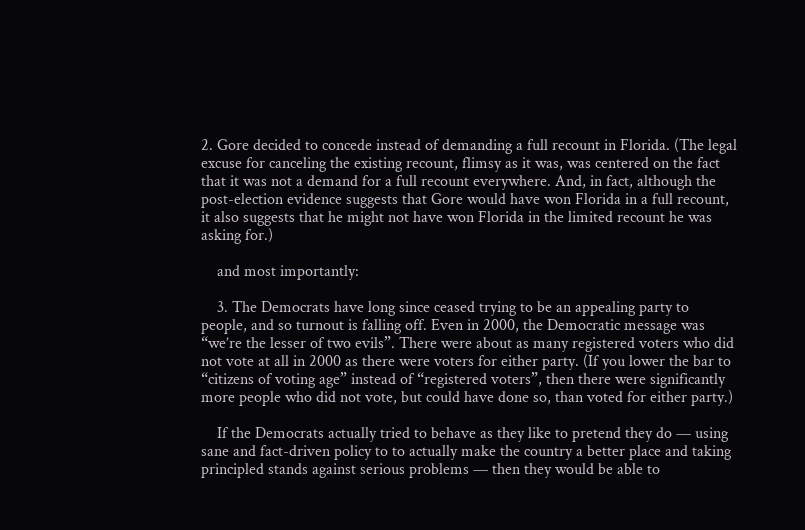2. Gore decided to concede instead of demanding a full recount in Florida. (The legal excuse for canceling the existing recount, flimsy as it was, was centered on the fact that it was not a demand for a full recount everywhere. And, in fact, although the post-election evidence suggests that Gore would have won Florida in a full recount, it also suggests that he might not have won Florida in the limited recount he was asking for.)

    and most importantly:

    3. The Democrats have long since ceased trying to be an appealing party to people, and so turnout is falling off. Even in 2000, the Democratic message was “we’re the lesser of two evils”. There were about as many registered voters who did not vote at all in 2000 as there were voters for either party. (If you lower the bar to “citizens of voting age” instead of “registered voters”, then there were significantly more people who did not vote, but could have done so, than voted for either party.)

    If the Democrats actually tried to behave as they like to pretend they do — using sane and fact-driven policy to to actually make the country a better place and taking principled stands against serious problems — then they would be able to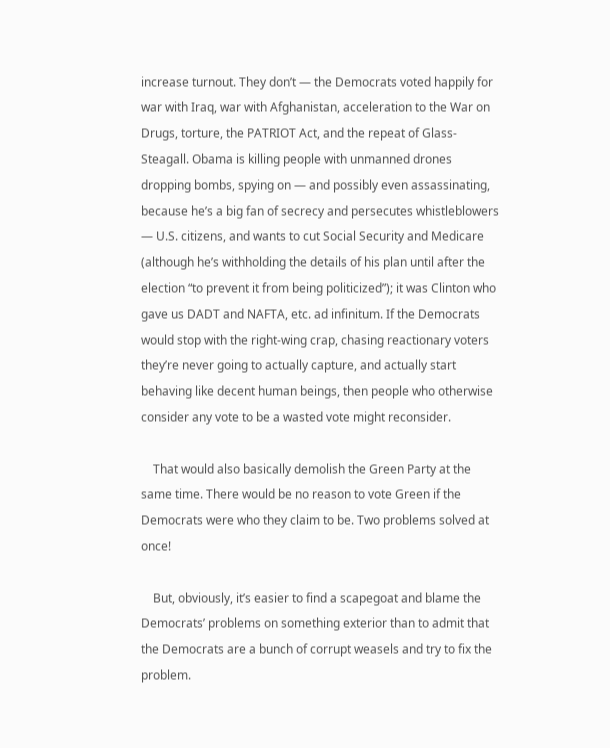increase turnout. They don’t — the Democrats voted happily for war with Iraq, war with Afghanistan, acceleration to the War on Drugs, torture, the PATRIOT Act, and the repeat of Glass-Steagall. Obama is killing people with unmanned drones dropping bombs, spying on — and possibly even assassinating, because he’s a big fan of secrecy and persecutes whistleblowers — U.S. citizens, and wants to cut Social Security and Medicare (although he’s withholding the details of his plan until after the election “to prevent it from being politicized”); it was Clinton who gave us DADT and NAFTA, etc. ad infinitum. If the Democrats would stop with the right-wing crap, chasing reactionary voters they’re never going to actually capture, and actually start behaving like decent human beings, then people who otherwise consider any vote to be a wasted vote might reconsider.

    That would also basically demolish the Green Party at the same time. There would be no reason to vote Green if the Democrats were who they claim to be. Two problems solved at once!

    But, obviously, it’s easier to find a scapegoat and blame the Democrats’ problems on something exterior than to admit that the Democrats are a bunch of corrupt weasels and try to fix the problem.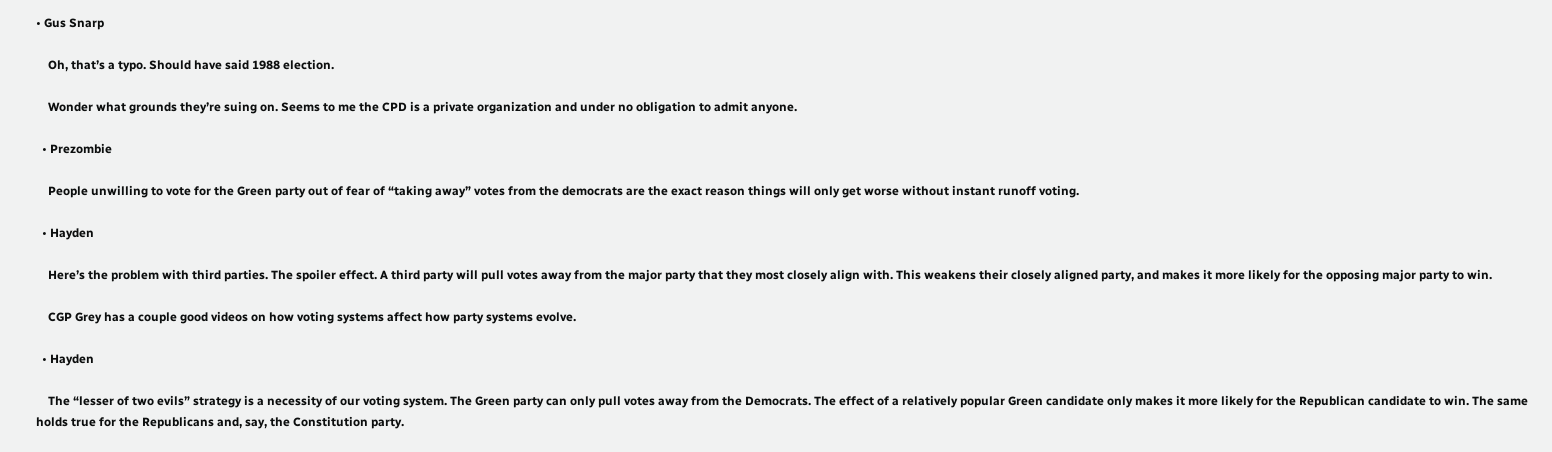• Gus Snarp

    Oh, that’s a typo. Should have said 1988 election.

    Wonder what grounds they’re suing on. Seems to me the CPD is a private organization and under no obligation to admit anyone.

  • Prezombie

    People unwilling to vote for the Green party out of fear of “taking away” votes from the democrats are the exact reason things will only get worse without instant runoff voting.

  • Hayden

    Here’s the problem with third parties. The spoiler effect. A third party will pull votes away from the major party that they most closely align with. This weakens their closely aligned party, and makes it more likely for the opposing major party to win.

    CGP Grey has a couple good videos on how voting systems affect how party systems evolve.

  • Hayden

    The “lesser of two evils” strategy is a necessity of our voting system. The Green party can only pull votes away from the Democrats. The effect of a relatively popular Green candidate only makes it more likely for the Republican candidate to win. The same holds true for the Republicans and, say, the Constitution party.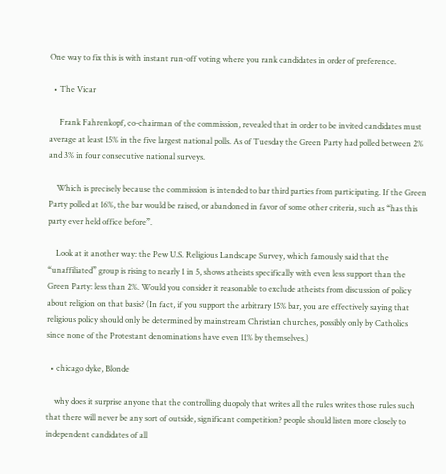One way to fix this is with instant run-off voting where you rank candidates in order of preference.

  • The Vicar

     Frank Fahrenkopf, co-chairman of the commission, revealed that in order to be invited candidates must average at least 15% in the five largest national polls. As of Tuesday the Green Party had polled between 2% and 3% in four consecutive national surveys.

    Which is precisely because the commission is intended to bar third parties from participating. If the Green Party polled at 16%, the bar would be raised, or abandoned in favor of some other criteria, such as “has this party ever held office before”.

    Look at it another way: the Pew U.S. Religious Landscape Survey, which famously said that the “unaffiliated” group is rising to nearly 1 in 5, shows atheists specifically with even less support than the Green Party: less than 2%. Would you consider it reasonable to exclude atheists from discussion of policy about religion on that basis? (In fact, if you support the arbitrary 15% bar, you are effectively saying that religious policy should only be determined by mainstream Christian churches, possibly only by Catholics since none of the Protestant denominations have even 11% by themselves.)

  • chicago dyke, Blonde

    why does it surprise anyone that the controlling duopoly that writes all the rules writes those rules such that there will never be any sort of outside, significant competition? people should listen more closely to independent candidates of all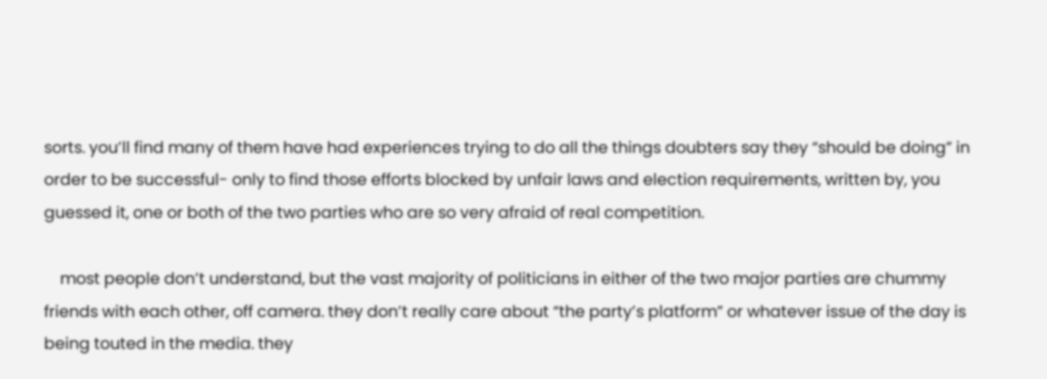sorts. you’ll find many of them have had experiences trying to do all the things doubters say they “should be doing” in order to be successful- only to find those efforts blocked by unfair laws and election requirements, written by, you guessed it, one or both of the two parties who are so very afraid of real competition.

    most people don’t understand, but the vast majority of politicians in either of the two major parties are chummy friends with each other, off camera. they don’t really care about “the party’s platform” or whatever issue of the day is being touted in the media. they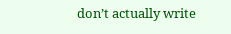don’t actually write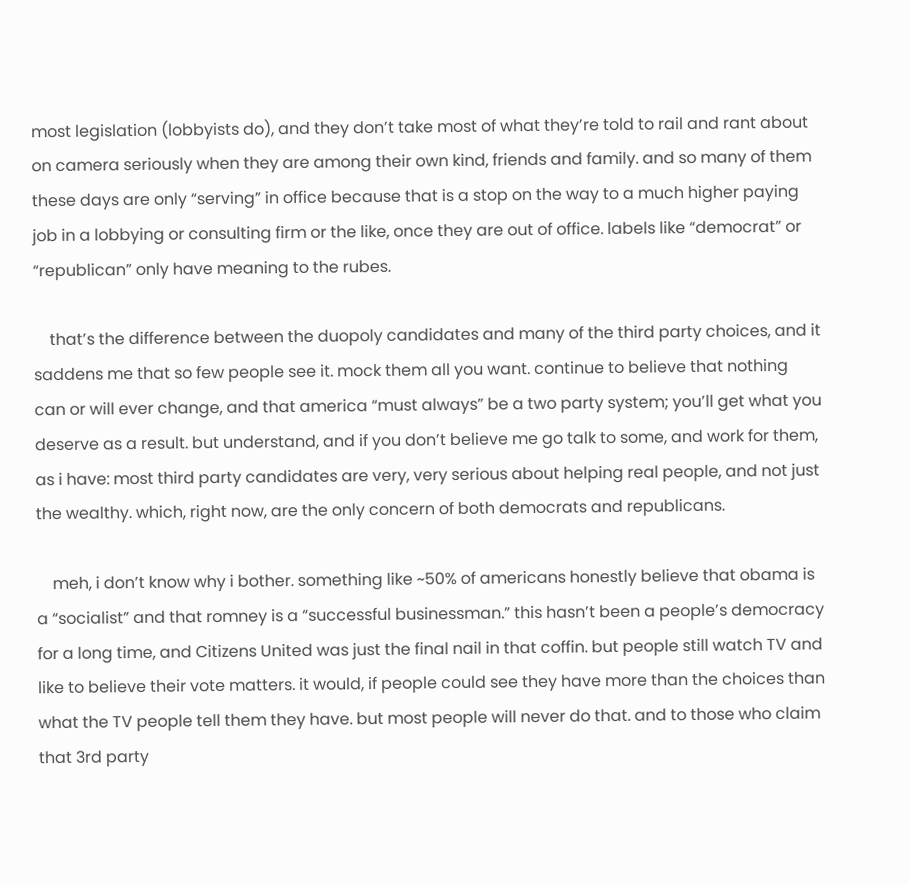most legislation (lobbyists do), and they don’t take most of what they’re told to rail and rant about on camera seriously when they are among their own kind, friends and family. and so many of them these days are only “serving” in office because that is a stop on the way to a much higher paying job in a lobbying or consulting firm or the like, once they are out of office. labels like “democrat” or “republican” only have meaning to the rubes.

    that’s the difference between the duopoly candidates and many of the third party choices, and it saddens me that so few people see it. mock them all you want. continue to believe that nothing can or will ever change, and that america “must always” be a two party system; you’ll get what you deserve as a result. but understand, and if you don’t believe me go talk to some, and work for them, as i have: most third party candidates are very, very serious about helping real people, and not just the wealthy. which, right now, are the only concern of both democrats and republicans.

    meh, i don’t know why i bother. something like ~50% of americans honestly believe that obama is a “socialist” and that romney is a “successful businessman.” this hasn’t been a people’s democracy for a long time, and Citizens United was just the final nail in that coffin. but people still watch TV and like to believe their vote matters. it would, if people could see they have more than the choices than what the TV people tell them they have. but most people will never do that. and to those who claim that 3rd party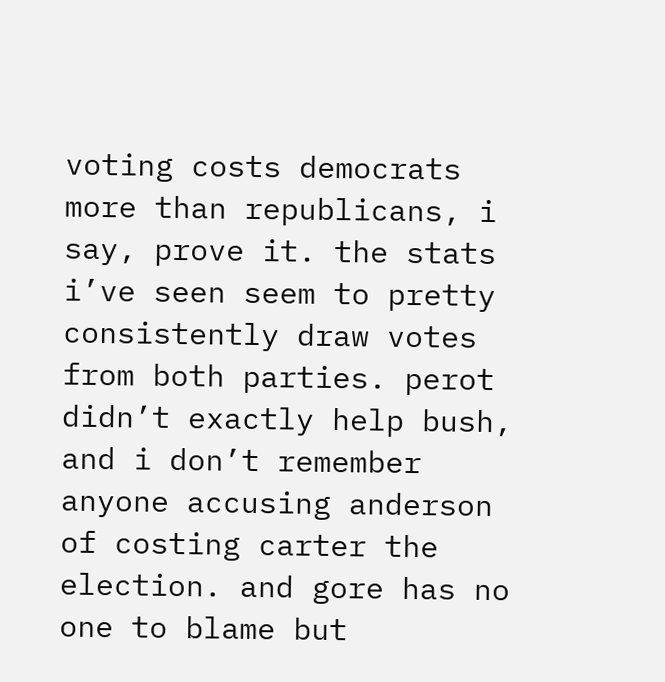voting costs democrats more than republicans, i say, prove it. the stats i’ve seen seem to pretty consistently draw votes from both parties. perot didn’t exactly help bush, and i don’t remember anyone accusing anderson of costing carter the election. and gore has no one to blame but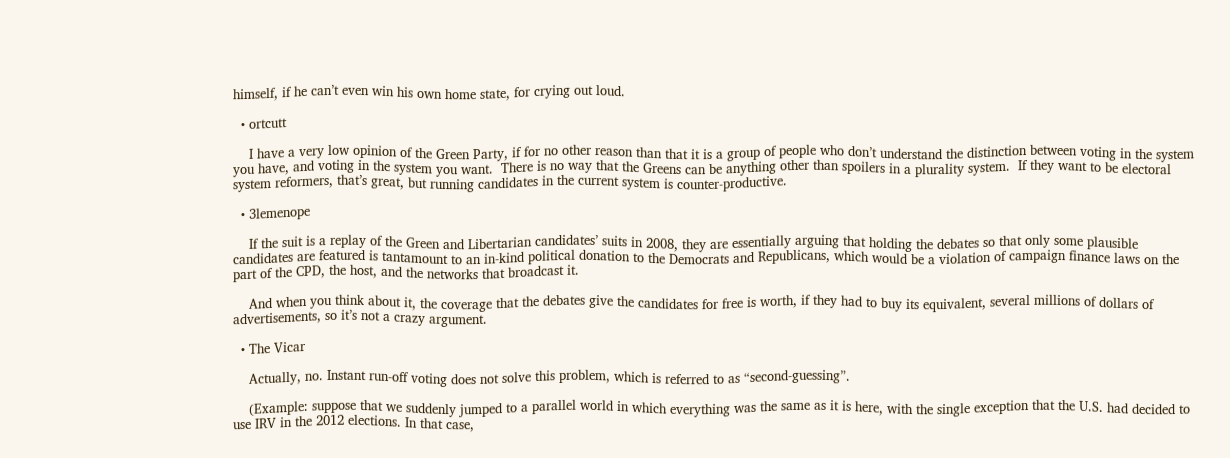himself, if he can’t even win his own home state, for crying out loud.

  • ortcutt

    I have a very low opinion of the Green Party, if for no other reason than that it is a group of people who don’t understand the distinction between voting in the system you have, and voting in the system you want.  There is no way that the Greens can be anything other than spoilers in a plurality system.  If they want to be electoral system reformers, that’s great, but running candidates in the current system is counter-productive.

  • 3lemenope

    If the suit is a replay of the Green and Libertarian candidates’ suits in 2008, they are essentially arguing that holding the debates so that only some plausible candidates are featured is tantamount to an in-kind political donation to the Democrats and Republicans, which would be a violation of campaign finance laws on the part of the CPD, the host, and the networks that broadcast it.

    And when you think about it, the coverage that the debates give the candidates for free is worth, if they had to buy its equivalent, several millions of dollars of advertisements, so it’s not a crazy argument.

  • The Vicar

    Actually, no. Instant run-off voting does not solve this problem, which is referred to as “second-guessing”.

    (Example: suppose that we suddenly jumped to a parallel world in which everything was the same as it is here, with the single exception that the U.S. had decided to use IRV in the 2012 elections. In that case,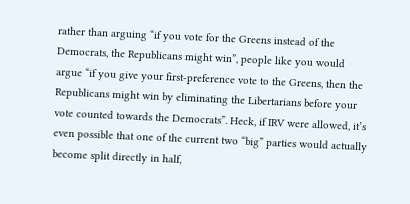rather than arguing “if you vote for the Greens instead of the Democrats, the Republicans might win”, people like you would argue “if you give your first-preference vote to the Greens, then the Republicans might win by eliminating the Libertarians before your vote counted towards the Democrats”. Heck, if IRV were allowed, it’s even possible that one of the current two “big” parties would actually become split directly in half,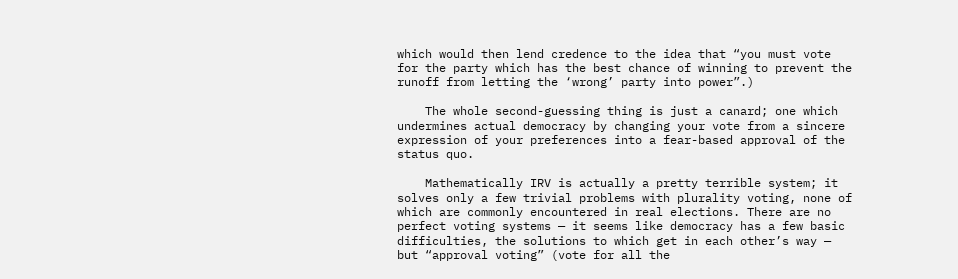which would then lend credence to the idea that “you must vote for the party which has the best chance of winning to prevent the runoff from letting the ‘wrong’ party into power”.)

    The whole second-guessing thing is just a canard; one which undermines actual democracy by changing your vote from a sincere expression of your preferences into a fear-based approval of the status quo.

    Mathematically IRV is actually a pretty terrible system; it solves only a few trivial problems with plurality voting, none of which are commonly encountered in real elections. There are no perfect voting systems — it seems like democracy has a few basic difficulties, the solutions to which get in each other’s way — but “approval voting” (vote for all the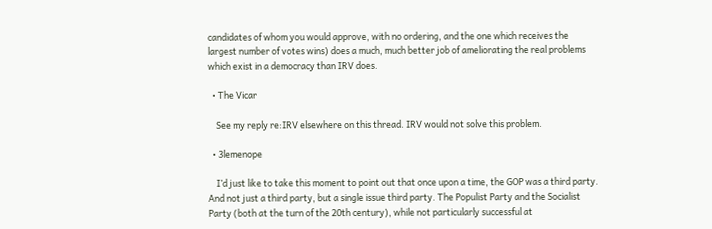candidates of whom you would approve, with no ordering, and the one which receives the largest number of votes wins) does a much, much better job of ameliorating the real problems which exist in a democracy than IRV does.

  • The Vicar

    See my reply re:IRV elsewhere on this thread. IRV would not solve this problem.

  • 3lemenope

    I’d just like to take this moment to point out that once upon a time, the GOP was a third party. And not just a third party, but a single issue third party. The Populist Party and the Socialist Party (both at the turn of the 20th century), while not particularly successful at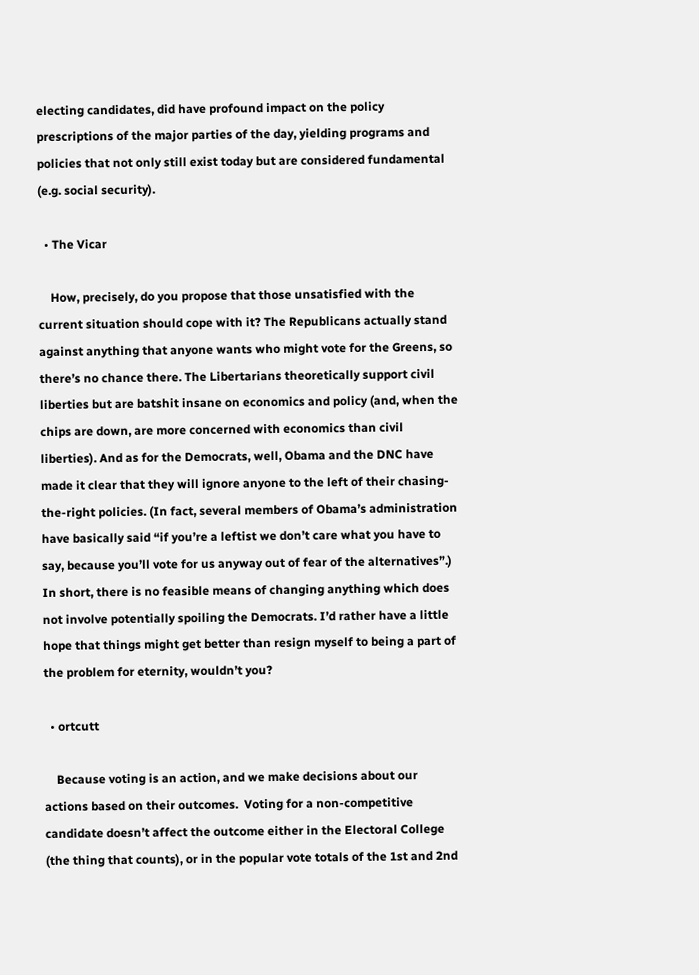electing candidates, did have profound impact on the policy prescriptions of the major parties of the day, yielding programs and policies that not only still exist today but are considered fundamental (e.g. social security).

  • The Vicar

    How, precisely, do you propose that those unsatisfied with the current situation should cope with it? The Republicans actually stand against anything that anyone wants who might vote for the Greens, so there’s no chance there. The Libertarians theoretically support civil liberties but are batshit insane on economics and policy (and, when the chips are down, are more concerned with economics than civil liberties). And as for the Democrats, well, Obama and the DNC have made it clear that they will ignore anyone to the left of their chasing-the-right policies. (In fact, several members of Obama’s administration have basically said “if you’re a leftist we don’t care what you have to say, because you’ll vote for us anyway out of fear of the alternatives”.) In short, there is no feasible means of changing anything which does not involve potentially spoiling the Democrats. I’d rather have a little hope that things might get better than resign myself to being a part of the problem for eternity, wouldn’t you?

  • ortcutt

    Because voting is an action, and we make decisions about our actions based on their outcomes.  Voting for a non-competitive candidate doesn’t affect the outcome either in the Electoral College (the thing that counts), or in the popular vote totals of the 1st and 2nd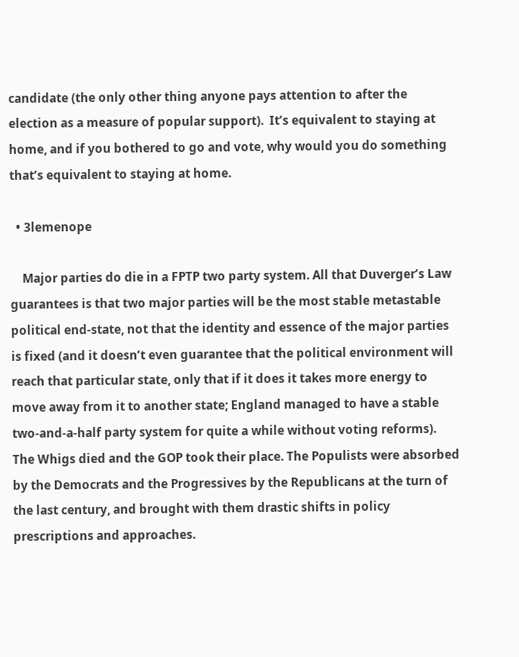candidate (the only other thing anyone pays attention to after the election as a measure of popular support).  It’s equivalent to staying at home, and if you bothered to go and vote, why would you do something that’s equivalent to staying at home.

  • 3lemenope

    Major parties do die in a FPTP two party system. All that Duverger’s Law guarantees is that two major parties will be the most stable metastable political end-state, not that the identity and essence of the major parties is fixed (and it doesn’t even guarantee that the political environment will reach that particular state, only that if it does it takes more energy to move away from it to another state; England managed to have a stable two-and-a-half party system for quite a while without voting reforms). The Whigs died and the GOP took their place. The Populists were absorbed by the Democrats and the Progressives by the Republicans at the turn of the last century, and brought with them drastic shifts in policy prescriptions and approaches.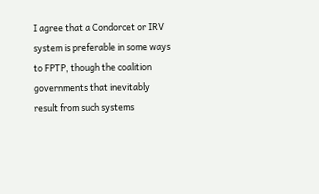I agree that a Condorcet or IRV system is preferable in some ways to FPTP, though the coalition governments that inevitably result from such systems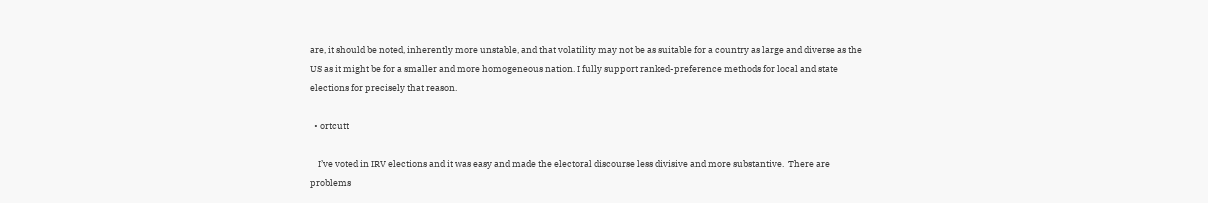are, it should be noted, inherently more unstable, and that volatility may not be as suitable for a country as large and diverse as the US as it might be for a smaller and more homogeneous nation. I fully support ranked-preference methods for local and state elections for precisely that reason.

  • ortcutt

    I’ve voted in IRV elections and it was easy and made the electoral discourse less divisive and more substantive.  There are problems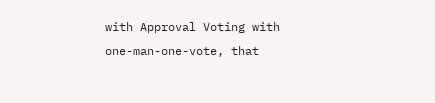with Approval Voting with one-man-one-vote, that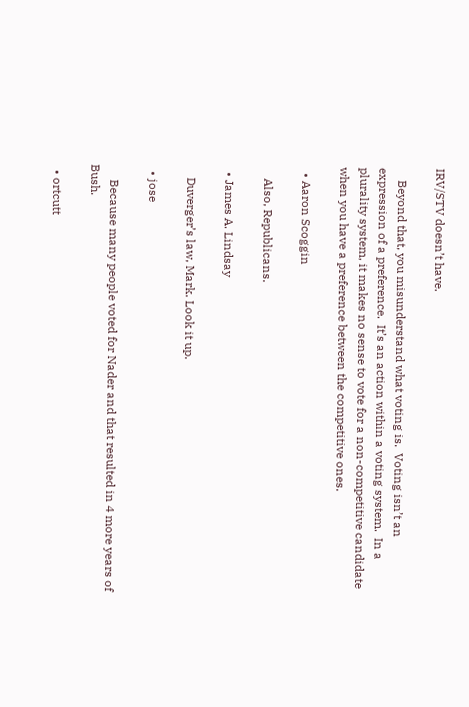IRV/STV doesn’t have.

    Beyond that, you misunderstand what voting is.  Voting isn’t an expression of a preference.  It’s an action within a voting system.  In a plurality system, it makes no sense to vote for a non-competitive candidate when you have a preference between the competitive ones.

  • Aaron Scoggin

    Also, Republicans.

  • James A. Lindsay

    Duverger’s law, Mark. Look it up.

  • jose

     Because many people voted for Nader and that resulted in 4 more years of Bush.

  • ortcutt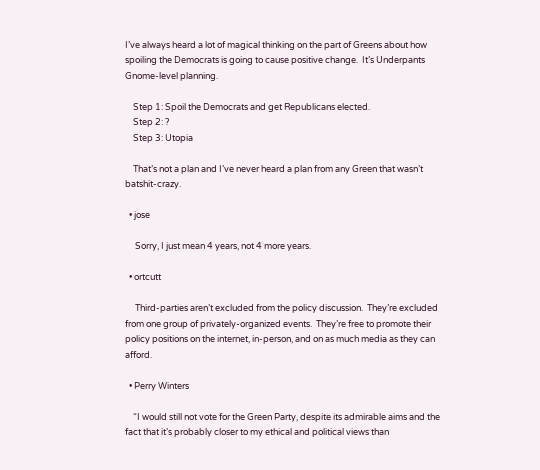I’ve always heard a lot of magical thinking on the part of Greens about how spoiling the Democrats is going to cause positive change.  It’s Underpants Gnome-level planning.

    Step 1: Spoil the Democrats and get Republicans elected.
    Step 2: ?
    Step 3: Utopia

    That’s not a plan and I’ve never heard a plan from any Green that wasn’t batshit-crazy.

  • jose

     Sorry, I just mean 4 years, not 4 more years.

  • ortcutt

     Third-parties aren’t excluded from the policy discussion.  They’re excluded from one group of privately-organized events.  They’re free to promote their policy positions on the internet, in-person, and on as much media as they can afford.

  • Perry Winters

    “I would still not vote for the Green Party, despite its admirable aims and the fact that it’s probably closer to my ethical and political views than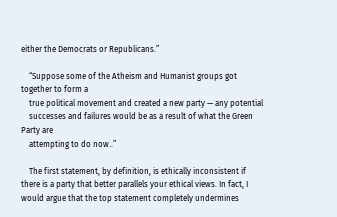either the Democrats or Republicans.”

    “Suppose some of the Atheism and Humanist groups got together to form a
    true political movement and created a new party — any potential
    successes and failures would be as a result of what the Green Party are
    attempting to do now..”

    The first statement, by definition, is ethically inconsistent if there is a party that better parallels your ethical views. In fact, I would argue that the top statement completely undermines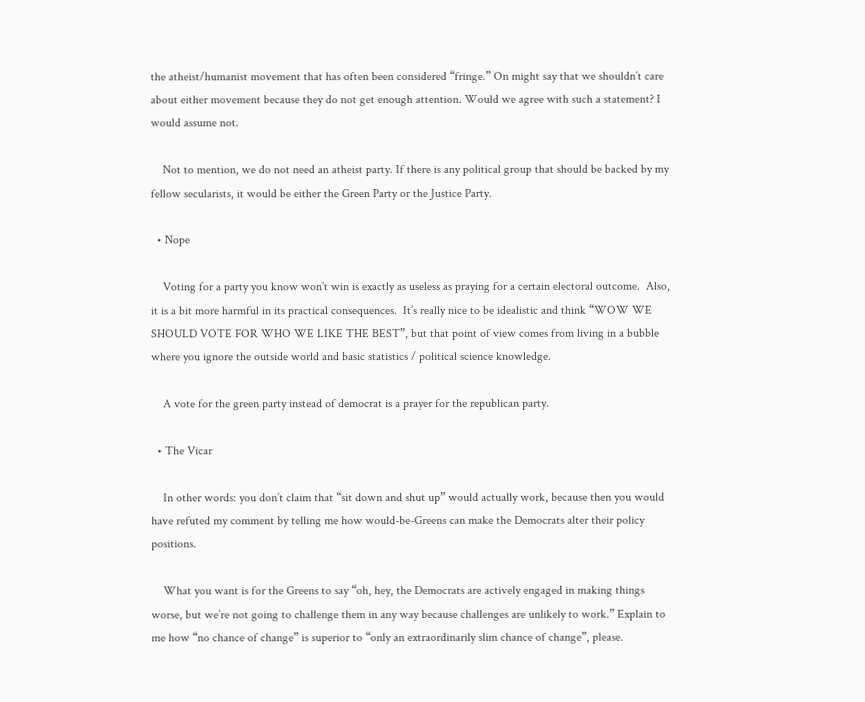the atheist/humanist movement that has often been considered “fringe.” On might say that we shouldn’t care about either movement because they do not get enough attention. Would we agree with such a statement? I would assume not.

    Not to mention, we do not need an atheist party. If there is any political group that should be backed by my fellow secularists, it would be either the Green Party or the Justice Party.

  • Nope

    Voting for a party you know won’t win is exactly as useless as praying for a certain electoral outcome.  Also, it is a bit more harmful in its practical consequences.  It’s really nice to be idealistic and think “WOW WE SHOULD VOTE FOR WHO WE LIKE THE BEST”, but that point of view comes from living in a bubble where you ignore the outside world and basic statistics / political science knowledge.

    A vote for the green party instead of democrat is a prayer for the republican party.

  • The Vicar

    In other words: you don’t claim that “sit down and shut up” would actually work, because then you would have refuted my comment by telling me how would-be-Greens can make the Democrats alter their policy positions.

    What you want is for the Greens to say “oh, hey, the Democrats are actively engaged in making things worse, but we’re not going to challenge them in any way because challenges are unlikely to work.” Explain to me how “no chance of change” is superior to “only an extraordinarily slim chance of change”, please.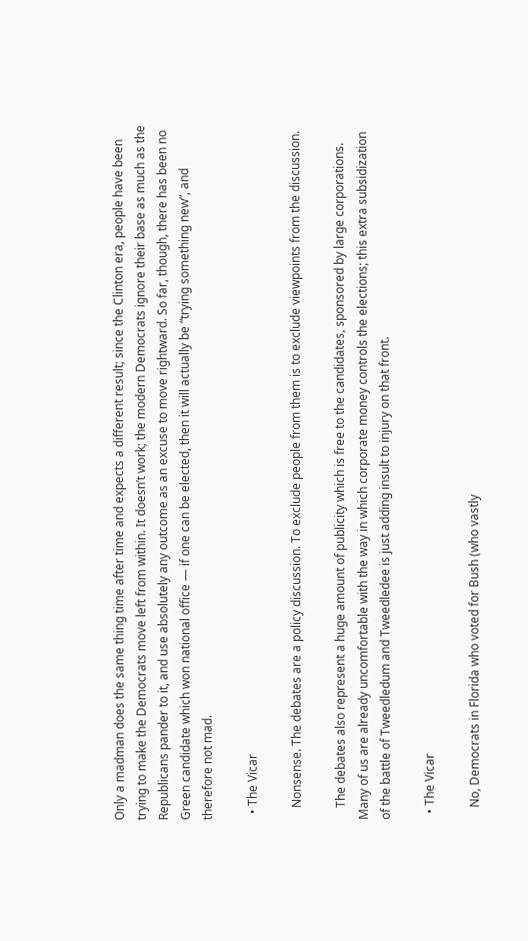Only a madman does the same thing time after time and expects a different result; since the Clinton era, people have been trying to make the Democrats move left from within. It doesn’t work; the modern Democrats ignore their base as much as the Republicans pander to it, and use absolutely any outcome as an excuse to move rightward. So far, though, there has been no Green candidate which won national office — if one can be elected, then it will actually be “trying something new”, and therefore not mad.

  • The Vicar

    Nonsense. The debates are a policy discussion. To exclude people from them is to exclude viewpoints from the discussion.

    The debates also represent a huge amount of publicity which is free to the candidates, sponsored by large corporations. Many of us are already uncomfortable with the way in which corporate money controls the elections; this extra subsidization of the battle of Tweedledum and Tweedledee is just adding insult to injury on that front.

  • The Vicar

    No, Democrats in Florida who voted for Bush (who vastly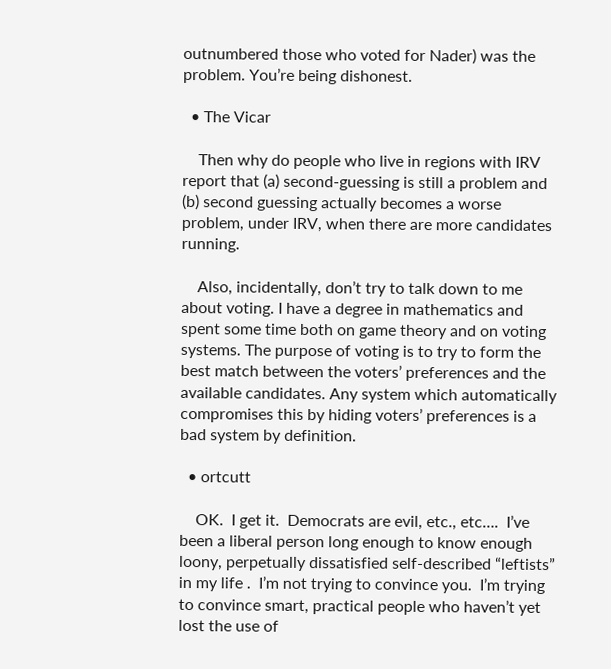outnumbered those who voted for Nader) was the problem. You’re being dishonest.

  • The Vicar

    Then why do people who live in regions with IRV report that (a) second-guessing is still a problem and (b) second guessing actually becomes a worse problem, under IRV, when there are more candidates running.

    Also, incidentally, don’t try to talk down to me about voting. I have a degree in mathematics and spent some time both on game theory and on voting systems. The purpose of voting is to try to form the best match between the voters’ preferences and the available candidates. Any system which automatically compromises this by hiding voters’ preferences is a bad system by definition.

  • ortcutt

    OK.  I get it.  Democrats are evil, etc., etc….  I’ve been a liberal person long enough to know enough loony, perpetually dissatisfied self-described “leftists” in my life .  I’m not trying to convince you.  I’m trying to convince smart, practical people who haven’t yet lost the use of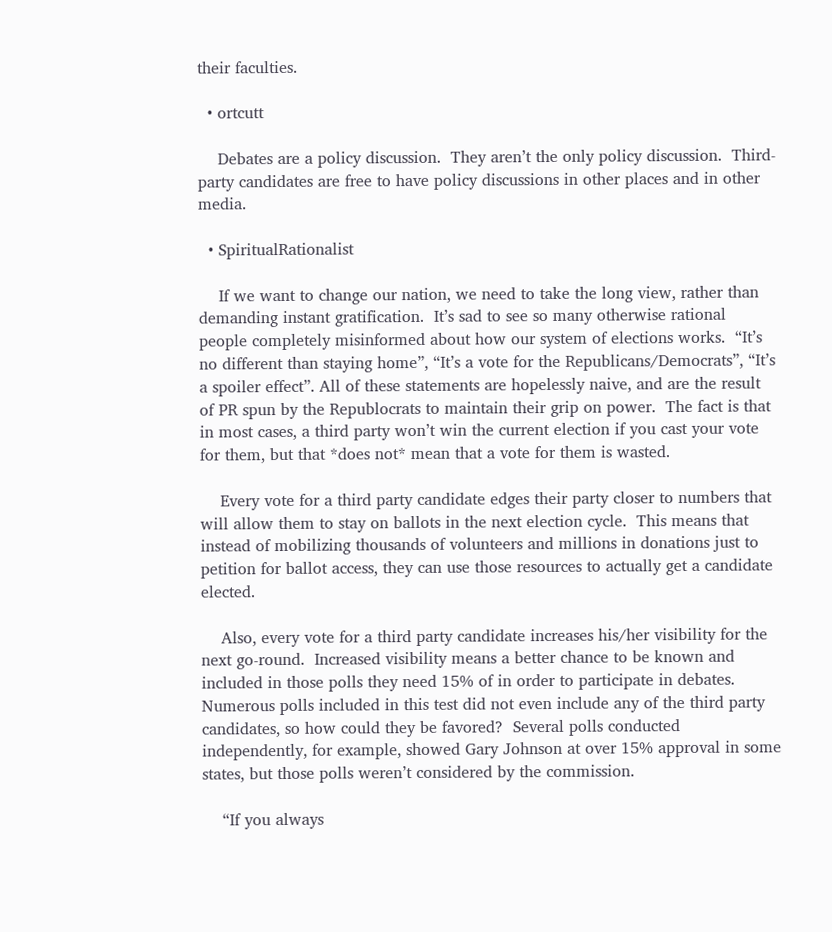their faculties.

  • ortcutt

    Debates are a policy discussion.  They aren’t the only policy discussion.  Third-party candidates are free to have policy discussions in other places and in other media.

  • SpiritualRationalist

    If we want to change our nation, we need to take the long view, rather than demanding instant gratification.  It’s sad to see so many otherwise rational people completely misinformed about how our system of elections works.  “It’s no different than staying home”, “It’s a vote for the Republicans/Democrats”, “It’s a spoiler effect”. All of these statements are hopelessly naive, and are the result of PR spun by the Republocrats to maintain their grip on power.  The fact is that in most cases, a third party won’t win the current election if you cast your vote for them, but that *does not* mean that a vote for them is wasted.

    Every vote for a third party candidate edges their party closer to numbers that will allow them to stay on ballots in the next election cycle.  This means that instead of mobilizing thousands of volunteers and millions in donations just to petition for ballot access, they can use those resources to actually get a candidate elected.

    Also, every vote for a third party candidate increases his/her visibility for the next go-round.  Increased visibility means a better chance to be known and included in those polls they need 15% of in order to participate in debates.  Numerous polls included in this test did not even include any of the third party candidates, so how could they be favored?  Several polls conducted independently, for example, showed Gary Johnson at over 15% approval in some states, but those polls weren’t considered by the commission.

    “If you always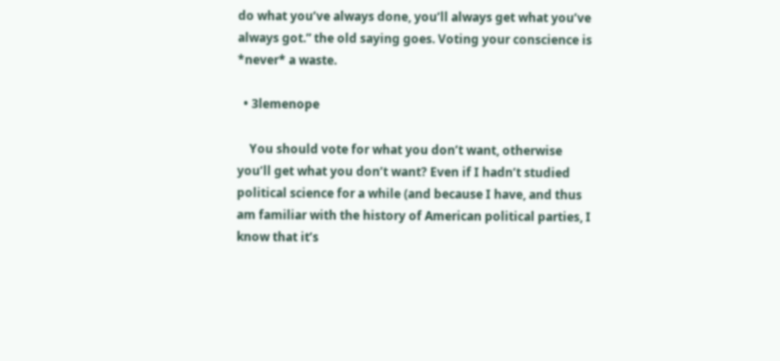do what you’ve always done, you’ll always get what you’ve always got.” the old saying goes. Voting your conscience is *never* a waste.

  • 3lemenope

    You should vote for what you don’t want, otherwise you’ll get what you don’t want? Even if I hadn’t studied political science for a while (and because I have, and thus am familiar with the history of American political parties, I know that it’s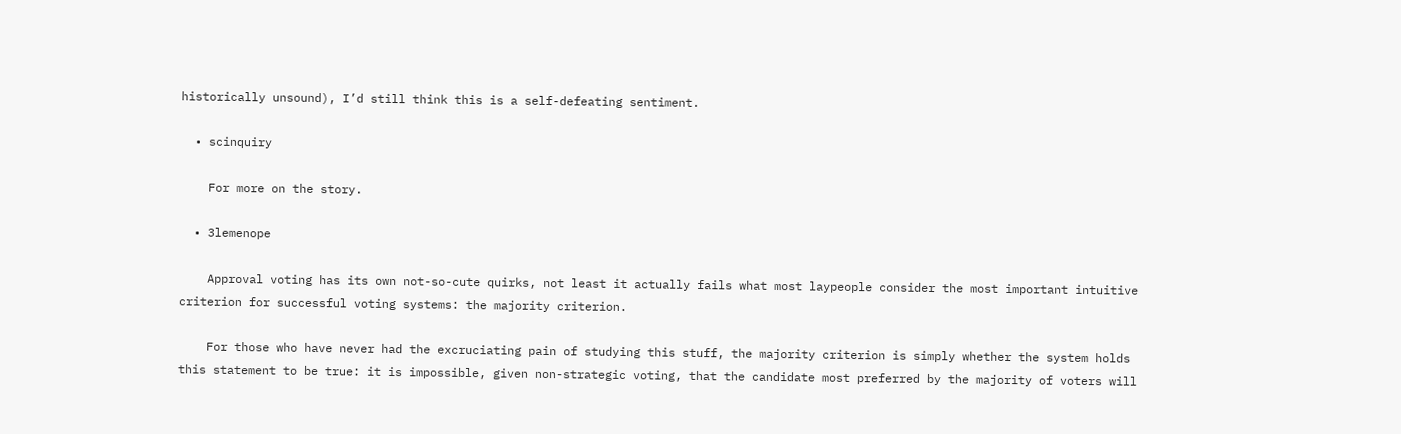historically unsound), I’d still think this is a self-defeating sentiment.

  • scinquiry

    For more on the story.

  • 3lemenope

    Approval voting has its own not-so-cute quirks, not least it actually fails what most laypeople consider the most important intuitive criterion for successful voting systems: the majority criterion.

    For those who have never had the excruciating pain of studying this stuff, the majority criterion is simply whether the system holds this statement to be true: it is impossible, given non-strategic voting, that the candidate most preferred by the majority of voters will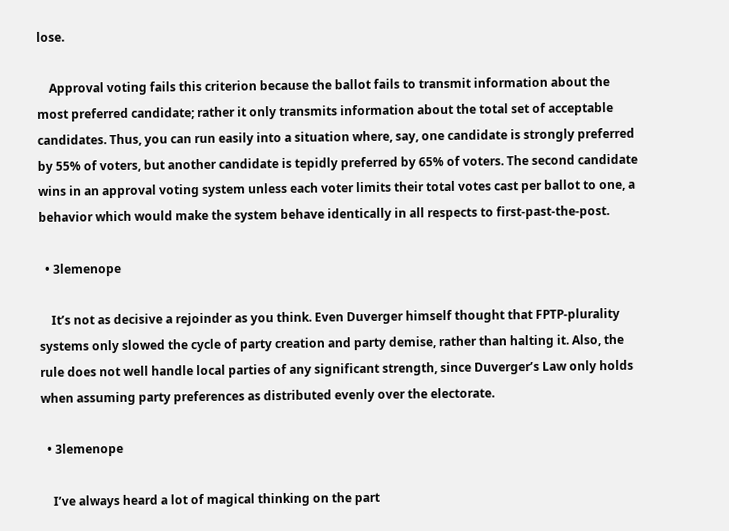lose.

    Approval voting fails this criterion because the ballot fails to transmit information about the most preferred candidate; rather it only transmits information about the total set of acceptable candidates. Thus, you can run easily into a situation where, say, one candidate is strongly preferred by 55% of voters, but another candidate is tepidly preferred by 65% of voters. The second candidate wins in an approval voting system unless each voter limits their total votes cast per ballot to one, a behavior which would make the system behave identically in all respects to first-past-the-post.

  • 3lemenope

    It’s not as decisive a rejoinder as you think. Even Duverger himself thought that FPTP-plurality systems only slowed the cycle of party creation and party demise, rather than halting it. Also, the rule does not well handle local parties of any significant strength, since Duverger’s Law only holds when assuming party preferences as distributed evenly over the electorate.

  • 3lemenope

    I’ve always heard a lot of magical thinking on the part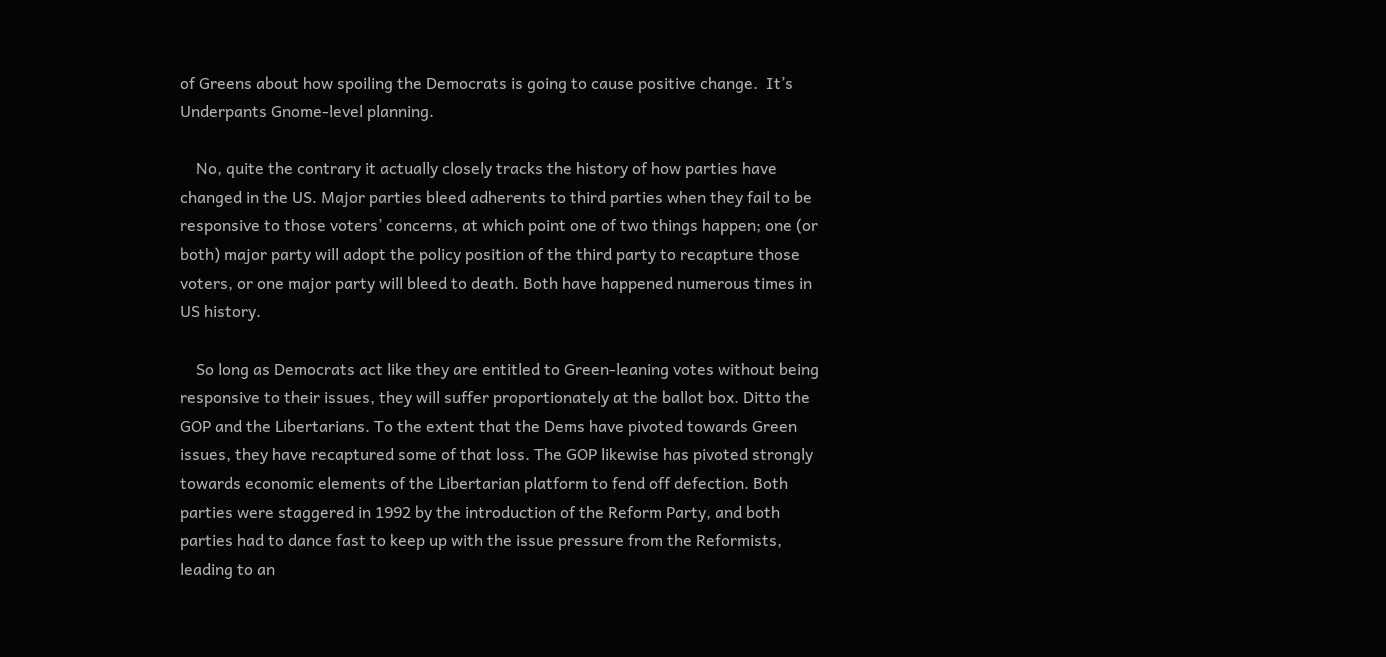of Greens about how spoiling the Democrats is going to cause positive change.  It’s Underpants Gnome-level planning.

    No, quite the contrary it actually closely tracks the history of how parties have changed in the US. Major parties bleed adherents to third parties when they fail to be responsive to those voters’ concerns, at which point one of two things happen; one (or both) major party will adopt the policy position of the third party to recapture those voters, or one major party will bleed to death. Both have happened numerous times in US history.

    So long as Democrats act like they are entitled to Green-leaning votes without being responsive to their issues, they will suffer proportionately at the ballot box. Ditto the GOP and the Libertarians. To the extent that the Dems have pivoted towards Green issues, they have recaptured some of that loss. The GOP likewise has pivoted strongly towards economic elements of the Libertarian platform to fend off defection. Both parties were staggered in 1992 by the introduction of the Reform Party, and both parties had to dance fast to keep up with the issue pressure from the Reformists, leading to an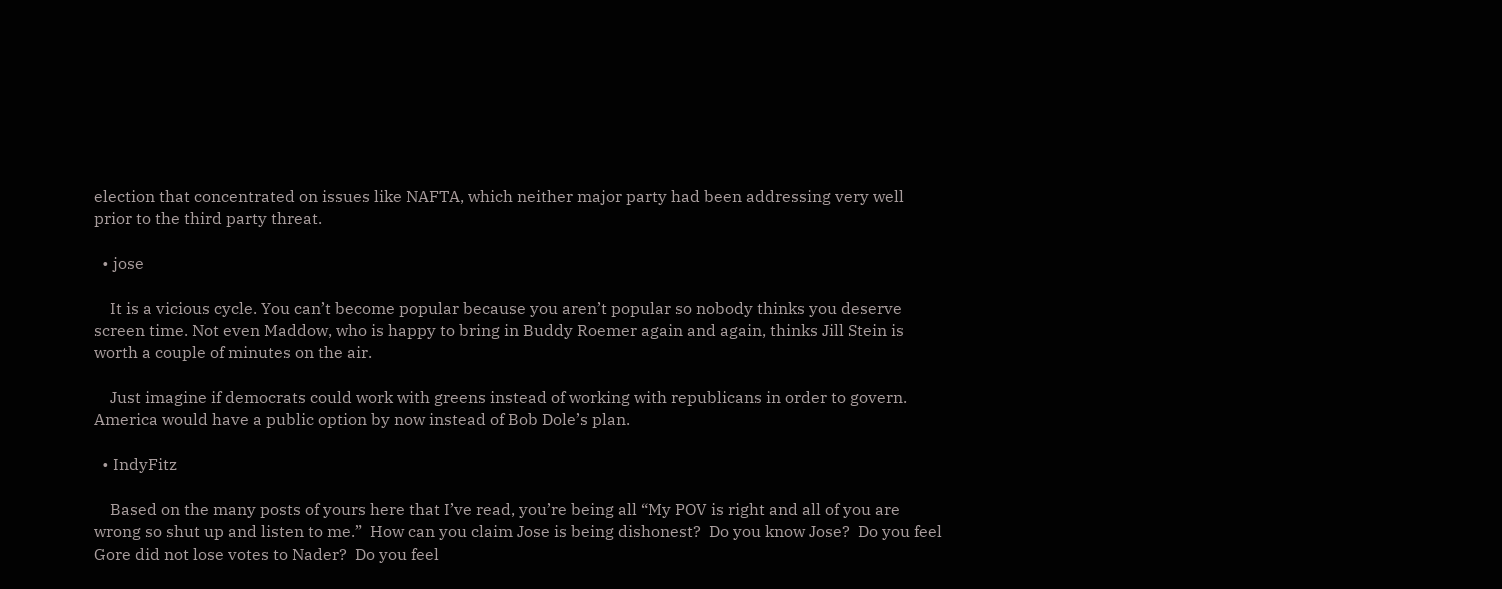election that concentrated on issues like NAFTA, which neither major party had been addressing very well prior to the third party threat.

  • jose

    It is a vicious cycle. You can’t become popular because you aren’t popular so nobody thinks you deserve screen time. Not even Maddow, who is happy to bring in Buddy Roemer again and again, thinks Jill Stein is worth a couple of minutes on the air.

    Just imagine if democrats could work with greens instead of working with republicans in order to govern. America would have a public option by now instead of Bob Dole’s plan.

  • IndyFitz

    Based on the many posts of yours here that I’ve read, you’re being all “My POV is right and all of you are wrong so shut up and listen to me.”  How can you claim Jose is being dishonest?  Do you know Jose?  Do you feel Gore did not lose votes to Nader?  Do you feel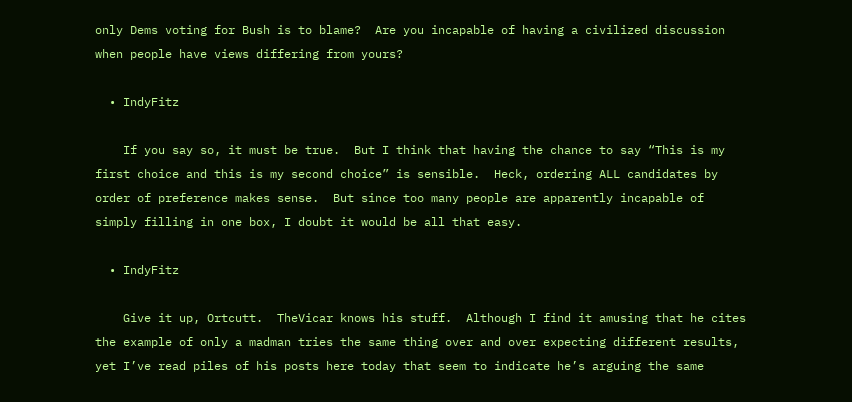only Dems voting for Bush is to blame?  Are you incapable of having a civilized discussion when people have views differing from yours?

  • IndyFitz

    If you say so, it must be true.  But I think that having the chance to say “This is my first choice and this is my second choice” is sensible.  Heck, ordering ALL candidates by order of preference makes sense.  But since too many people are apparently incapable of simply filling in one box, I doubt it would be all that easy.

  • IndyFitz

    Give it up, Ortcutt.  TheVicar knows his stuff.  Although I find it amusing that he cites the example of only a madman tries the same thing over and over expecting different results, yet I’ve read piles of his posts here today that seem to indicate he’s arguing the same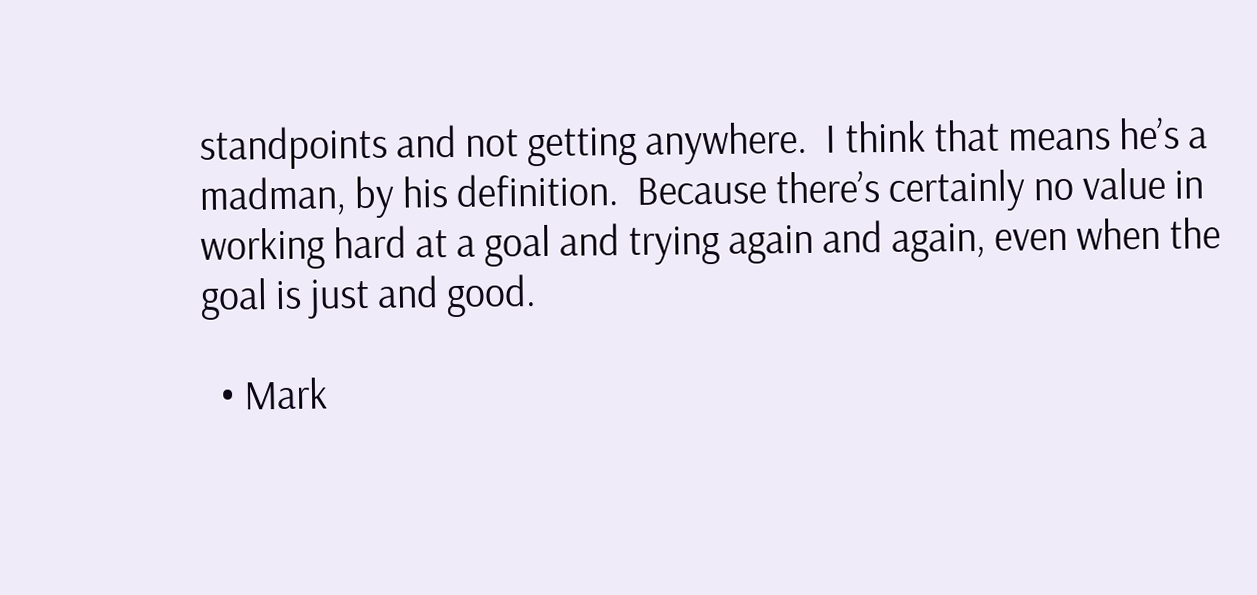standpoints and not getting anywhere.  I think that means he’s a madman, by his definition.  Because there’s certainly no value in working hard at a goal and trying again and again, even when the goal is just and good.

  • Mark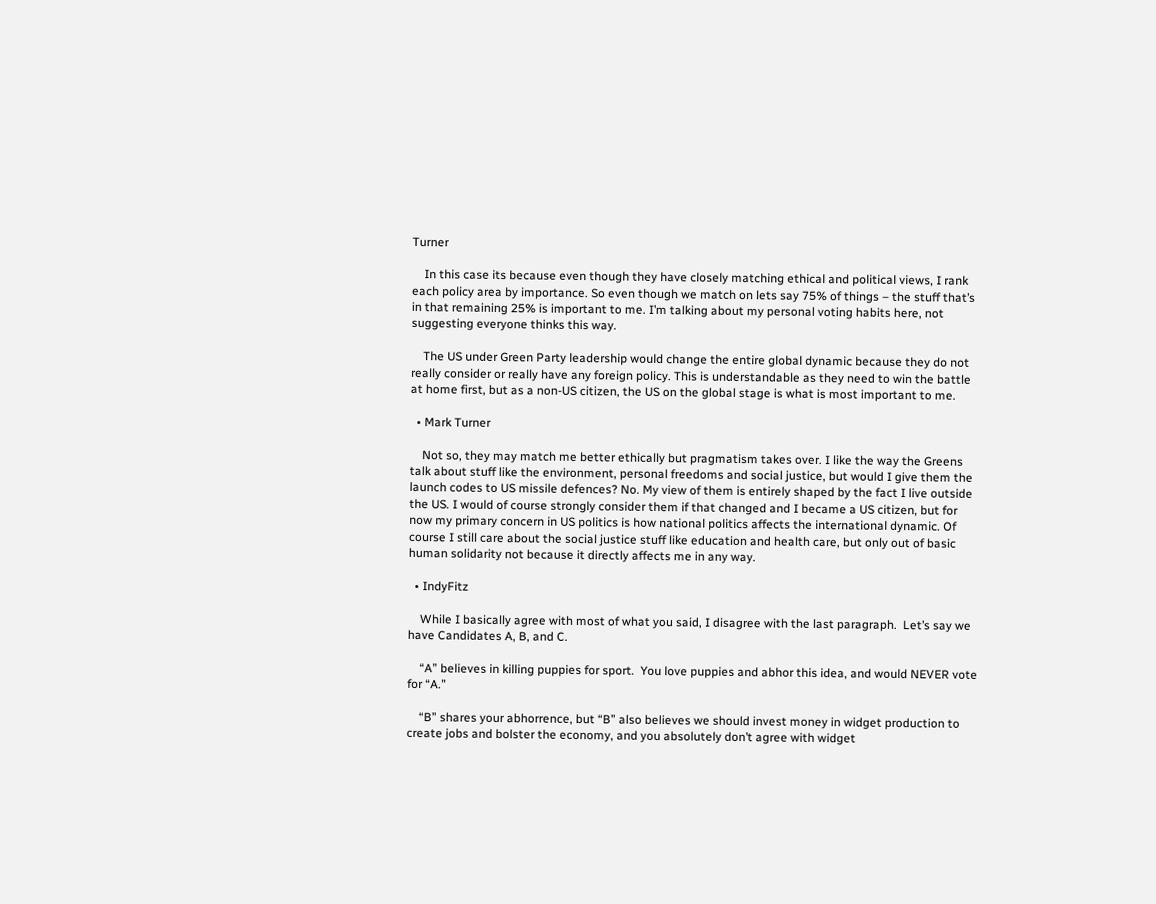Turner

    In this case its because even though they have closely matching ethical and political views, I rank each policy area by importance. So even though we match on lets say 75% of things – the stuff that’s in that remaining 25% is important to me. I’m talking about my personal voting habits here, not suggesting everyone thinks this way.

    The US under Green Party leadership would change the entire global dynamic because they do not really consider or really have any foreign policy. This is understandable as they need to win the battle at home first, but as a non-US citizen, the US on the global stage is what is most important to me.

  • Mark Turner

    Not so, they may match me better ethically but pragmatism takes over. I like the way the Greens talk about stuff like the environment, personal freedoms and social justice, but would I give them the launch codes to US missile defences? No. My view of them is entirely shaped by the fact I live outside the US. I would of course strongly consider them if that changed and I became a US citizen, but for now my primary concern in US politics is how national politics affects the international dynamic. Of course I still care about the social justice stuff like education and health care, but only out of basic human solidarity not because it directly affects me in any way.

  • IndyFitz

    While I basically agree with most of what you said, I disagree with the last paragraph.  Let’s say we have Candidates A, B, and C.

    “A” believes in killing puppies for sport.  You love puppies and abhor this idea, and would NEVER vote for “A.”

    “B” shares your abhorrence, but “B” also believes we should invest money in widget production to create jobs and bolster the economy, and you absolutely don’t agree with widget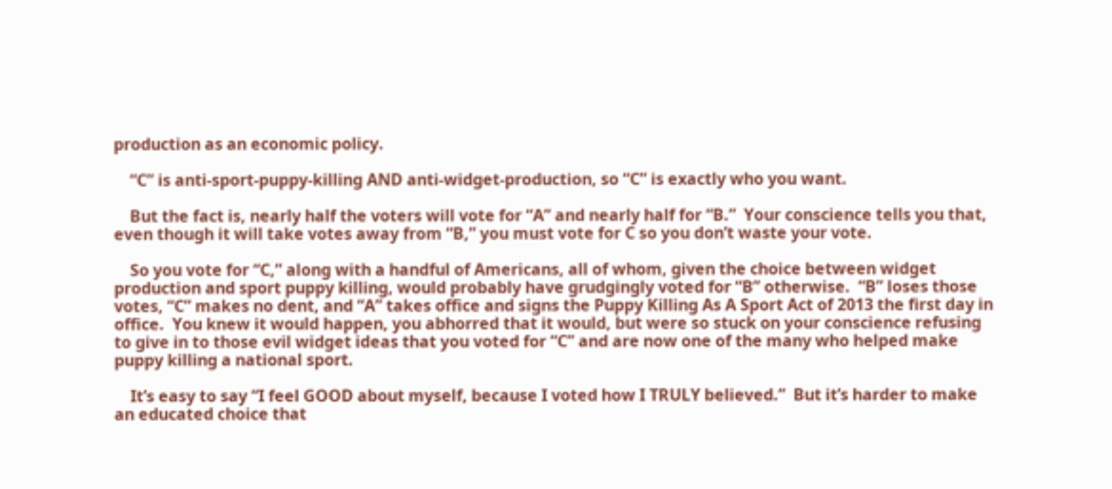production as an economic policy.

    “C” is anti-sport-puppy-killing AND anti-widget-production, so “C” is exactly who you want.

    But the fact is, nearly half the voters will vote for “A” and nearly half for “B.”  Your conscience tells you that, even though it will take votes away from “B,” you must vote for C so you don’t waste your vote.

    So you vote for “C,” along with a handful of Americans, all of whom, given the choice between widget production and sport puppy killing, would probably have grudgingly voted for “B” otherwise.  “B” loses those votes, “C” makes no dent, and “A” takes office and signs the Puppy Killing As A Sport Act of 2013 the first day in office.  You knew it would happen, you abhorred that it would, but were so stuck on your conscience refusing to give in to those evil widget ideas that you voted for “C” and are now one of the many who helped make puppy killing a national sport.

    It’s easy to say “I feel GOOD about myself, because I voted how I TRULY believed.”  But it’s harder to make an educated choice that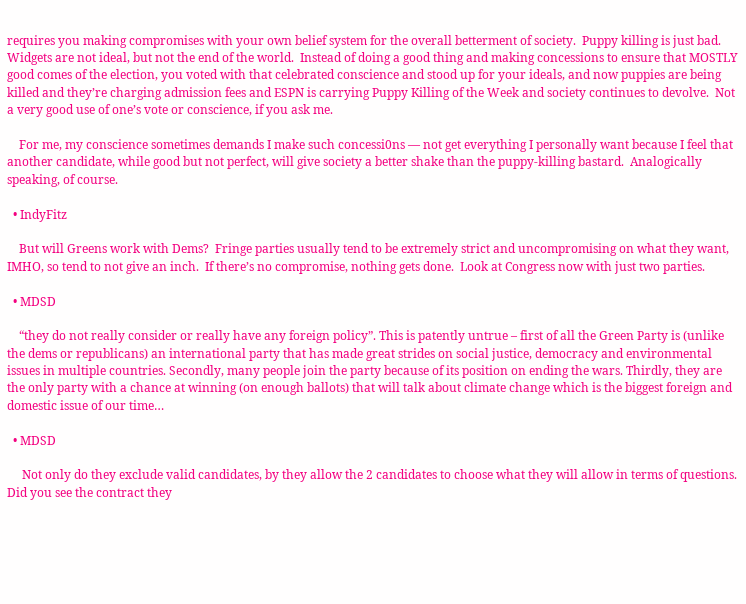requires you making compromises with your own belief system for the overall betterment of society.  Puppy killing is just bad.  Widgets are not ideal, but not the end of the world.  Instead of doing a good thing and making concessions to ensure that MOSTLY good comes of the election, you voted with that celebrated conscience and stood up for your ideals, and now puppies are being killed and they’re charging admission fees and ESPN is carrying Puppy Killing of the Week and society continues to devolve.  Not a very good use of one’s vote or conscience, if you ask me.

    For me, my conscience sometimes demands I make such concessi0ns — not get everything I personally want because I feel that another candidate, while good but not perfect, will give society a better shake than the puppy-killing bastard.  Analogically speaking, of course.

  • IndyFitz

    But will Greens work with Dems?  Fringe parties usually tend to be extremely strict and uncompromising on what they want, IMHO, so tend to not give an inch.  If there’s no compromise, nothing gets done.  Look at Congress now with just two parties.

  • MDSD

    “they do not really consider or really have any foreign policy”. This is patently untrue – first of all the Green Party is (unlike the dems or republicans) an international party that has made great strides on social justice, democracy and environmental issues in multiple countries. Secondly, many people join the party because of its position on ending the wars. Thirdly, they are the only party with a chance at winning (on enough ballots) that will talk about climate change which is the biggest foreign and domestic issue of our time…

  • MDSD

     Not only do they exclude valid candidates, by they allow the 2 candidates to choose what they will allow in terms of questions. Did you see the contract they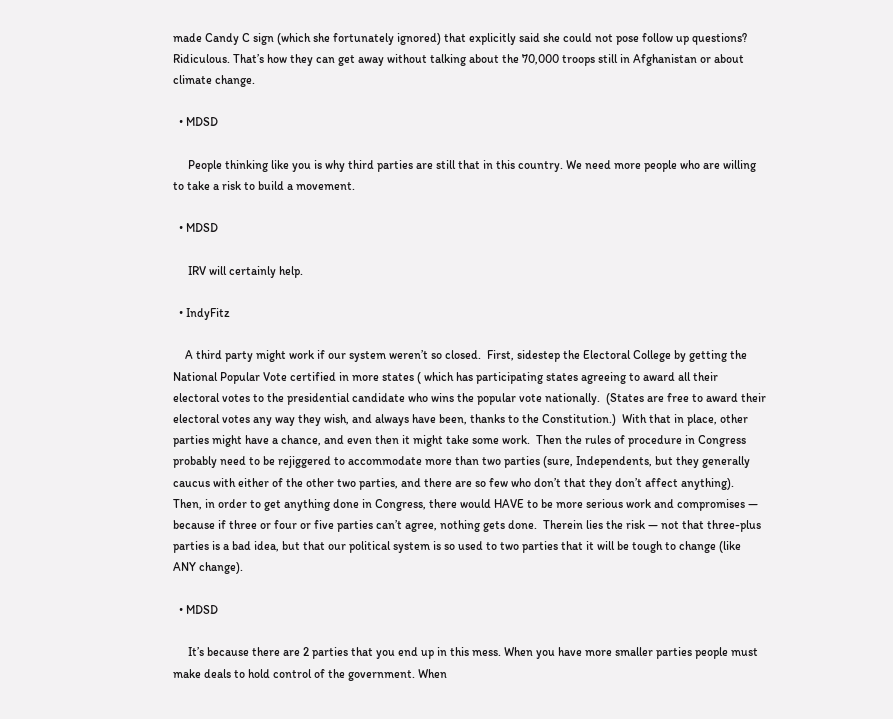made Candy C sign (which she fortunately ignored) that explicitly said she could not pose follow up questions? Ridiculous. That’s how they can get away without talking about the 70,000 troops still in Afghanistan or about climate change.

  • MDSD

     People thinking like you is why third parties are still that in this country. We need more people who are willing to take a risk to build a movement.

  • MDSD

     IRV will certainly help.

  • IndyFitz

    A third party might work if our system weren’t so closed.  First, sidestep the Electoral College by getting the National Popular Vote certified in more states ( which has participating states agreeing to award all their electoral votes to the presidential candidate who wins the popular vote nationally.  (States are free to award their electoral votes any way they wish, and always have been, thanks to the Constitution.)  With that in place, other parties might have a chance, and even then it might take some work.  Then the rules of procedure in Congress probably need to be rejiggered to accommodate more than two parties (sure, Independents, but they generally caucus with either of the other two parties, and there are so few who don’t that they don’t affect anything).  Then, in order to get anything done in Congress, there would HAVE to be more serious work and compromises — because if three or four or five parties can’t agree, nothing gets done.  Therein lies the risk — not that three-plus parties is a bad idea, but that our political system is so used to two parties that it will be tough to change (like ANY change).

  • MDSD

     It’s because there are 2 parties that you end up in this mess. When you have more smaller parties people must make deals to hold control of the government. When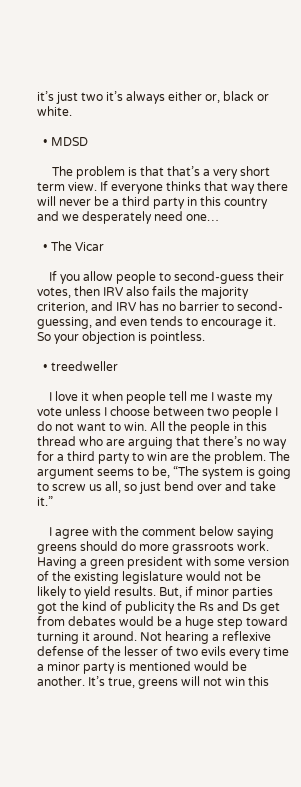it’s just two it’s always either or, black or white.

  • MDSD

     The problem is that that’s a very short term view. If everyone thinks that way there will never be a third party in this country and we desperately need one…

  • The Vicar

    If you allow people to second-guess their votes, then IRV also fails the majority criterion, and IRV has no barrier to second-guessing, and even tends to encourage it. So your objection is pointless.

  • treedweller

    I love it when people tell me I waste my vote unless I choose between two people I do not want to win. All the people in this thread who are arguing that there’s no way for a third party to win are the problem. The argument seems to be, “The system is going to screw us all, so just bend over and take it.”

    I agree with the comment below saying greens should do more grassroots work. Having a green president with some version of the existing legislature would not be likely to yield results. But, if minor parties got the kind of publicity the Rs and Ds get from debates would be a huge step toward turning it around. Not hearing a reflexive defense of the lesser of two evils every time a minor party is mentioned would be another. It’s true, greens will not win this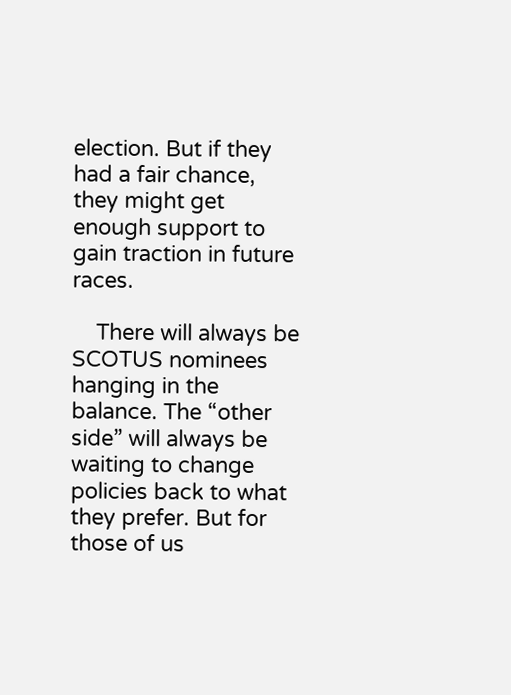election. But if they had a fair chance, they might get enough support to gain traction in future races.

    There will always be SCOTUS nominees hanging in the balance. The “other side” will always be waiting to change policies back to what they prefer. But for those of us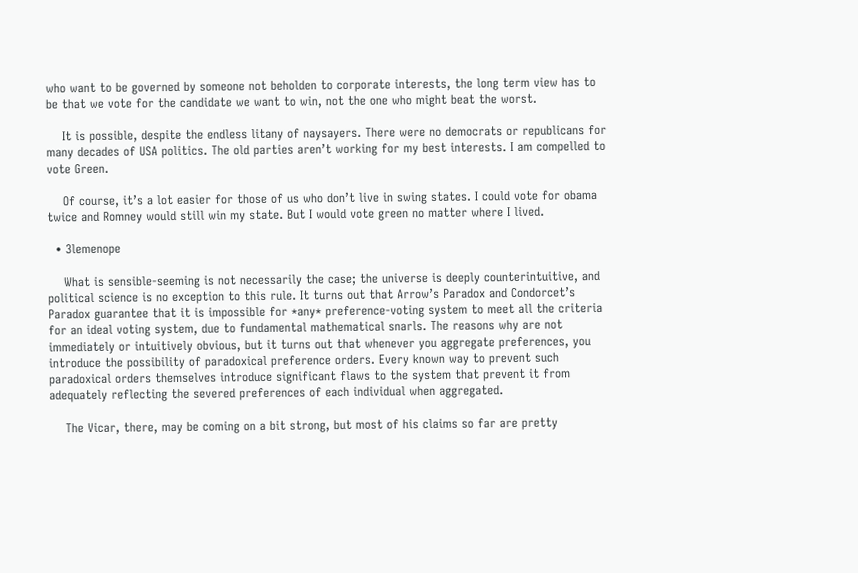who want to be governed by someone not beholden to corporate interests, the long term view has to be that we vote for the candidate we want to win, not the one who might beat the worst.

    It is possible, despite the endless litany of naysayers. There were no democrats or republicans for many decades of USA politics. The old parties aren’t working for my best interests. I am compelled to vote Green.

    Of course, it’s a lot easier for those of us who don’t live in swing states. I could vote for obama twice and Romney would still win my state. But I would vote green no matter where I lived.

  • 3lemenope

    What is sensible-seeming is not necessarily the case; the universe is deeply counterintuitive, and political science is no exception to this rule. It turns out that Arrow’s Paradox and Condorcet’s Paradox guarantee that it is impossible for *any* preference-voting system to meet all the criteria for an ideal voting system, due to fundamental mathematical snarls. The reasons why are not immediately or intuitively obvious, but it turns out that whenever you aggregate preferences, you introduce the possibility of paradoxical preference orders. Every known way to prevent such paradoxical orders themselves introduce significant flaws to the system that prevent it from adequately reflecting the severed preferences of each individual when aggregated.

    The Vicar, there, may be coming on a bit strong, but most of his claims so far are pretty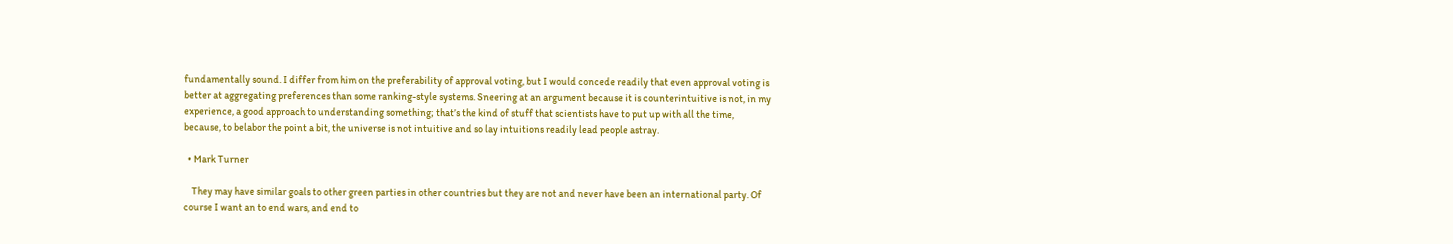fundamentally sound. I differ from him on the preferability of approval voting, but I would concede readily that even approval voting is better at aggregating preferences than some ranking-style systems. Sneering at an argument because it is counterintuitive is not, in my experience, a good approach to understanding something; that’s the kind of stuff that scientists have to put up with all the time, because, to belabor the point a bit, the universe is not intuitive and so lay intuitions readily lead people astray.

  • Mark Turner

    They may have similar goals to other green parties in other countries but they are not and never have been an international party. Of course I want an to end wars, and end to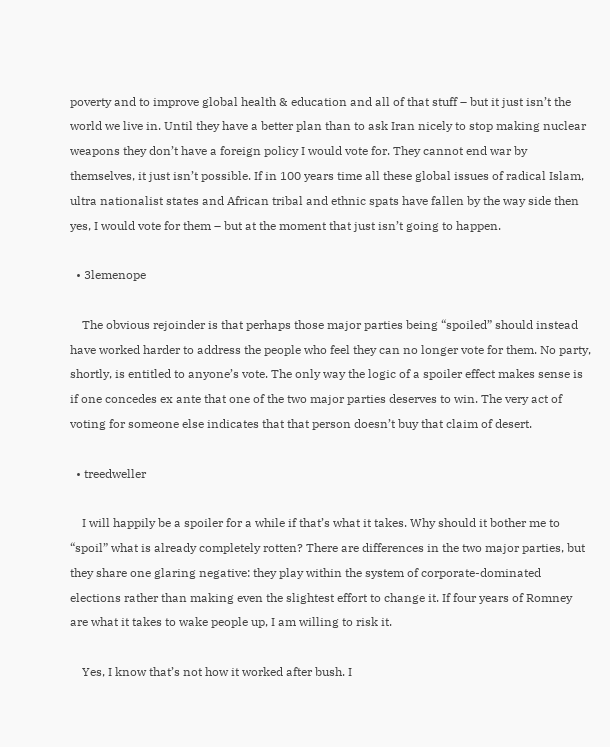poverty and to improve global health & education and all of that stuff – but it just isn’t the world we live in. Until they have a better plan than to ask Iran nicely to stop making nuclear weapons they don’t have a foreign policy I would vote for. They cannot end war by themselves, it just isn’t possible. If in 100 years time all these global issues of radical Islam, ultra nationalist states and African tribal and ethnic spats have fallen by the way side then yes, I would vote for them – but at the moment that just isn’t going to happen.

  • 3lemenope

    The obvious rejoinder is that perhaps those major parties being “spoiled” should instead have worked harder to address the people who feel they can no longer vote for them. No party, shortly, is entitled to anyone’s vote. The only way the logic of a spoiler effect makes sense is if one concedes ex ante that one of the two major parties deserves to win. The very act of voting for someone else indicates that that person doesn’t buy that claim of desert.

  • treedweller

    I will happily be a spoiler for a while if that’s what it takes. Why should it bother me to “spoil” what is already completely rotten? There are differences in the two major parties, but they share one glaring negative: they play within the system of corporate-dominated elections rather than making even the slightest effort to change it. If four years of Romney are what it takes to wake people up, I am willing to risk it.

    Yes, I know that’s not how it worked after bush. I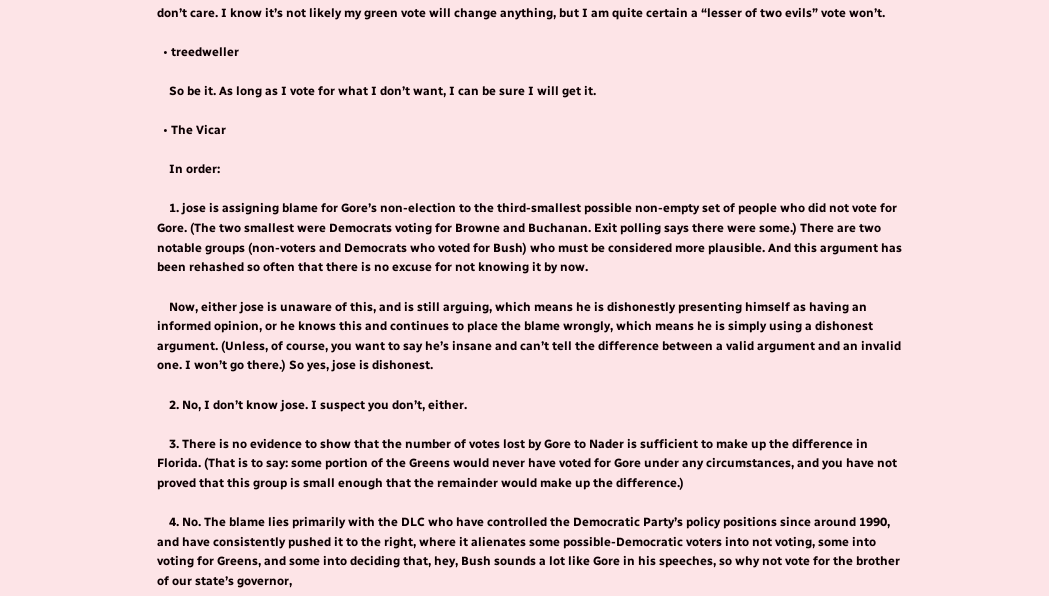don’t care. I know it’s not likely my green vote will change anything, but I am quite certain a “lesser of two evils” vote won’t.

  • treedweller

    So be it. As long as I vote for what I don’t want, I can be sure I will get it.

  • The Vicar

    In order:

    1. jose is assigning blame for Gore’s non-election to the third-smallest possible non-empty set of people who did not vote for Gore. (The two smallest were Democrats voting for Browne and Buchanan. Exit polling says there were some.) There are two notable groups (non-voters and Democrats who voted for Bush) who must be considered more plausible. And this argument has been rehashed so often that there is no excuse for not knowing it by now.

    Now, either jose is unaware of this, and is still arguing, which means he is dishonestly presenting himself as having an informed opinion, or he knows this and continues to place the blame wrongly, which means he is simply using a dishonest argument. (Unless, of course, you want to say he’s insane and can’t tell the difference between a valid argument and an invalid one. I won’t go there.) So yes, jose is dishonest.

    2. No, I don’t know jose. I suspect you don’t, either.

    3. There is no evidence to show that the number of votes lost by Gore to Nader is sufficient to make up the difference in Florida. (That is to say: some portion of the Greens would never have voted for Gore under any circumstances, and you have not proved that this group is small enough that the remainder would make up the difference.)

    4. No. The blame lies primarily with the DLC who have controlled the Democratic Party’s policy positions since around 1990, and have consistently pushed it to the right, where it alienates some possible-Democratic voters into not voting, some into voting for Greens, and some into deciding that, hey, Bush sounds a lot like Gore in his speeches, so why not vote for the brother of our state’s governor,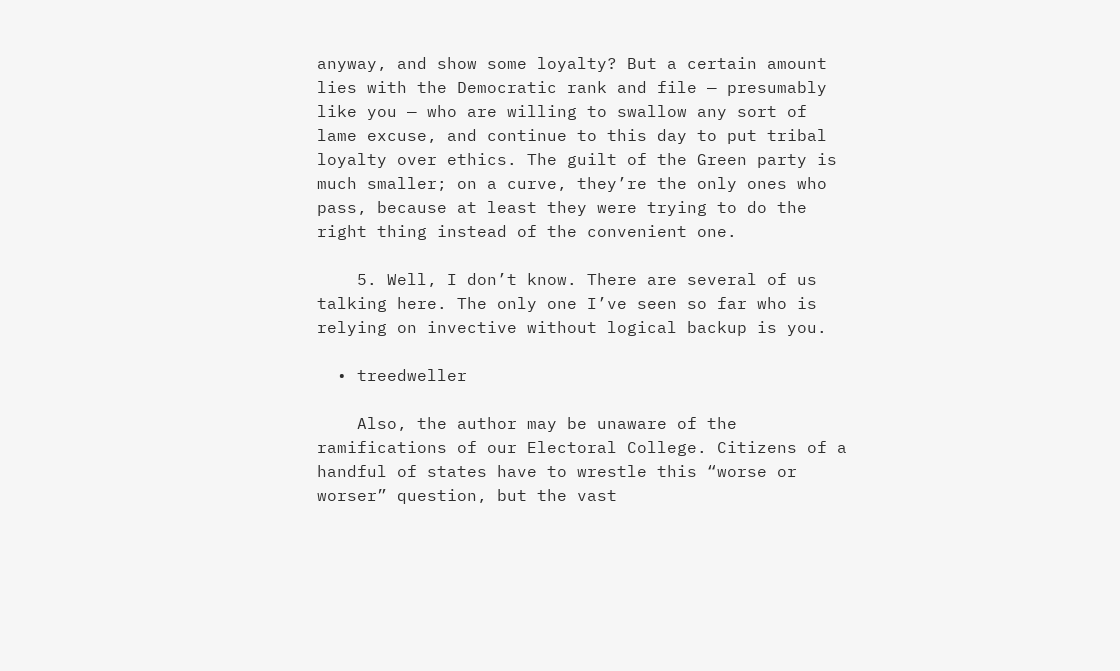anyway, and show some loyalty? But a certain amount lies with the Democratic rank and file — presumably like you — who are willing to swallow any sort of lame excuse, and continue to this day to put tribal loyalty over ethics. The guilt of the Green party is much smaller; on a curve, they’re the only ones who pass, because at least they were trying to do the right thing instead of the convenient one.

    5. Well, I don’t know. There are several of us talking here. The only one I’ve seen so far who is relying on invective without logical backup is you.

  • treedweller

    Also, the author may be unaware of the ramifications of our Electoral College. Citizens of a handful of states have to wrestle this “worse or worser” question, but the vast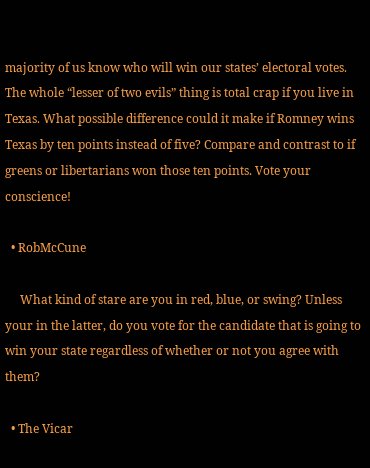majority of us know who will win our states’ electoral votes. The whole “lesser of two evils” thing is total crap if you live in Texas. What possible difference could it make if Romney wins Texas by ten points instead of five? Compare and contrast to if greens or libertarians won those ten points. Vote your conscience!

  • RobMcCune

     What kind of stare are you in red, blue, or swing? Unless your in the latter, do you vote for the candidate that is going to win your state regardless of whether or not you agree with them?

  • The Vicar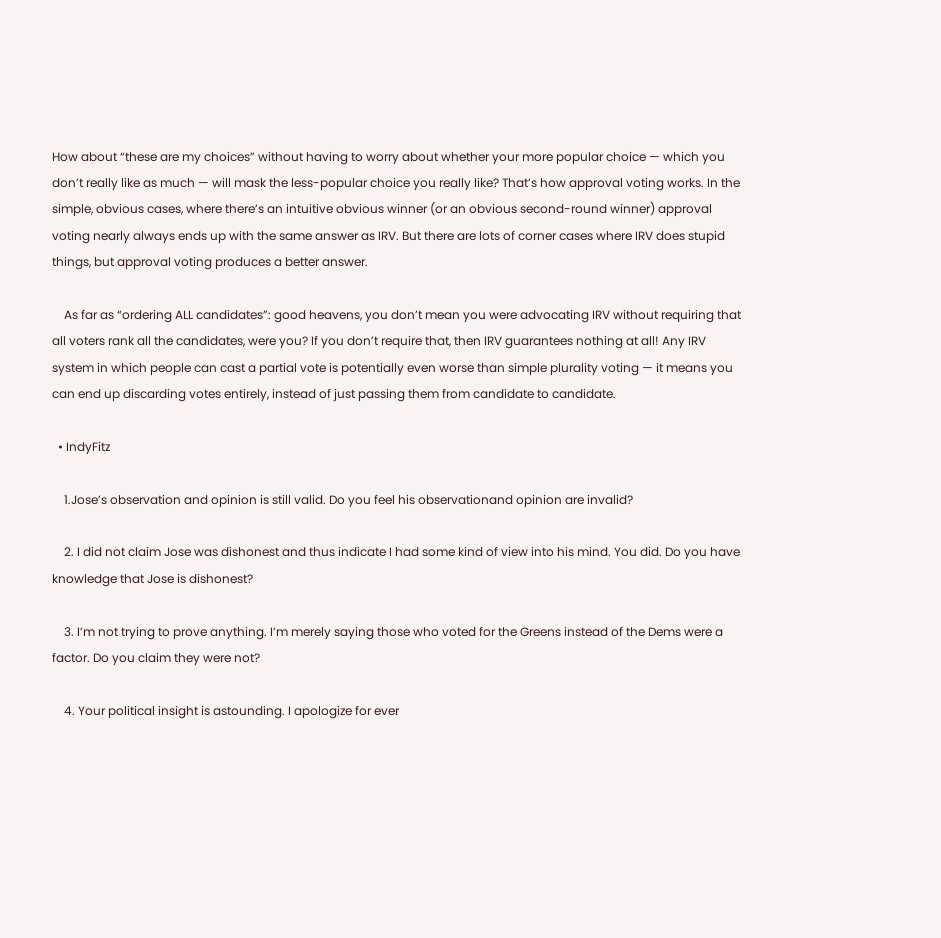How about “these are my choices” without having to worry about whether your more popular choice — which you don’t really like as much — will mask the less-popular choice you really like? That’s how approval voting works. In the simple, obvious cases, where there’s an intuitive obvious winner (or an obvious second-round winner) approval voting nearly always ends up with the same answer as IRV. But there are lots of corner cases where IRV does stupid things, but approval voting produces a better answer.

    As far as “ordering ALL candidates”: good heavens, you don’t mean you were advocating IRV without requiring that all voters rank all the candidates, were you? If you don’t require that, then IRV guarantees nothing at all! Any IRV system in which people can cast a partial vote is potentially even worse than simple plurality voting — it means you can end up discarding votes entirely, instead of just passing them from candidate to candidate.

  • IndyFitz

    1.Jose’s observation and opinion is still valid. Do you feel his observationand opinion are invalid?

    2. I did not claim Jose was dishonest and thus indicate I had some kind of view into his mind. You did. Do you have knowledge that Jose is dishonest?

    3. I’m not trying to prove anything. I’m merely saying those who voted for the Greens instead of the Dems were a factor. Do you claim they were not?

    4. Your political insight is astounding. I apologize for ever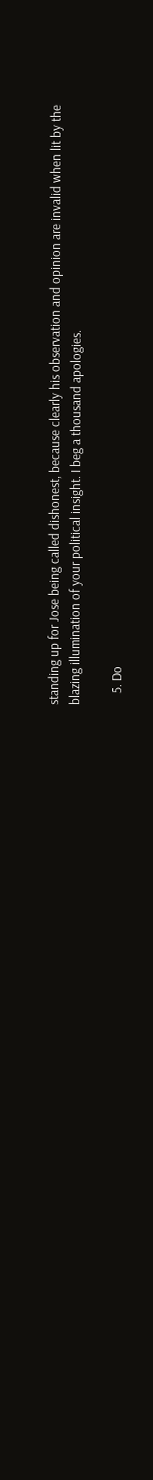standing up for Jose being called dishonest, because clearly his observation and opinion are invalid when lit by the blazing illumination of your political insight. I beg a thousand apologies.

    5. Do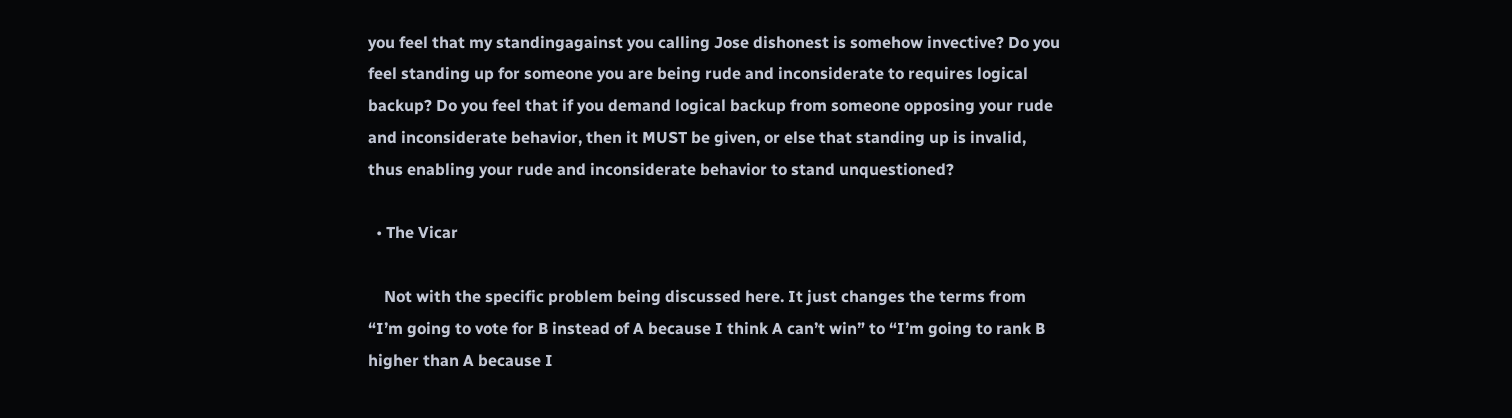you feel that my standingagainst you calling Jose dishonest is somehow invective? Do you feel standing up for someone you are being rude and inconsiderate to requires logical backup? Do you feel that if you demand logical backup from someone opposing your rude and inconsiderate behavior, then it MUST be given, or else that standing up is invalid, thus enabling your rude and inconsiderate behavior to stand unquestioned?

  • The Vicar

    Not with the specific problem being discussed here. It just changes the terms from “I’m going to vote for B instead of A because I think A can’t win” to “I’m going to rank B higher than A because I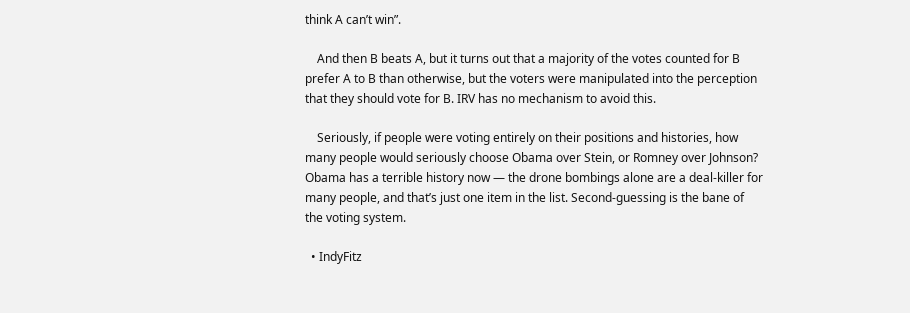think A can’t win”.

    And then B beats A, but it turns out that a majority of the votes counted for B prefer A to B than otherwise, but the voters were manipulated into the perception that they should vote for B. IRV has no mechanism to avoid this.

    Seriously, if people were voting entirely on their positions and histories, how many people would seriously choose Obama over Stein, or Romney over Johnson? Obama has a terrible history now — the drone bombings alone are a deal-killer for many people, and that’s just one item in the list. Second-guessing is the bane of the voting system.

  • IndyFitz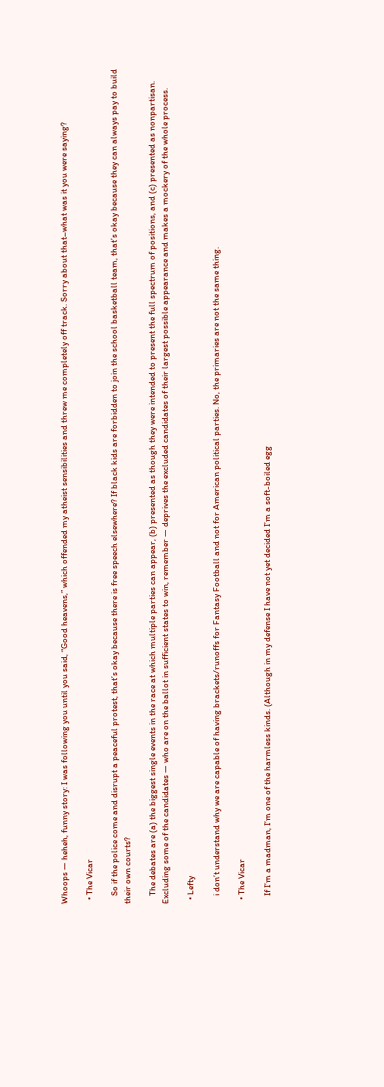Whoops — heheh, funny story: I was following you until you said, “Good heavens,” which offended my atheist sensibilities and threw me completely off track. Sorry about that–what was it you were saying?

  • The Vicar

    So if the police come and disrupt a peaceful protest, that’s okay because there is free speech elsewhere? If black kids are forbidden to join the school basketball team, that’s okay because they can always pay to build their own courts?

    The debates are (a) the biggest single events in the race at which multiple parties can appear, (b) presented as though they were intended to present the full spectrum of positions, and (c) presented as nonpartisan. Excluding some of the candidates — who are on the ballot in sufficient states to win, remember — deprives the excluded candidates of their largest possible appearance and makes a mockery of the whole process.

  • Lefty

    i don’t understand why we are capable of having brackets/runoffs for Fantasy Football and not for American political parties. No, the primaries are not the same thing.

  • The Vicar

    If I’m a madman, I’m one of the harmless kinds. (Although in my defense I have not yet decided I’m a soft-boiled egg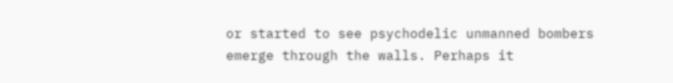or started to see psychodelic unmanned bombers emerge through the walls. Perhaps it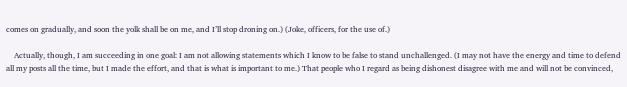comes on gradually, and soon the yolk shall be on me, and I’ll stop droning on.) (Joke, officers, for the use of.)

    Actually, though, I am succeeding in one goal: I am not allowing statements which I know to be false to stand unchallenged. (I may not have the energy and time to defend all my posts all the time, but I made the effort, and that is what is important to me.) That people who I regard as being dishonest disagree with me and will not be convinced,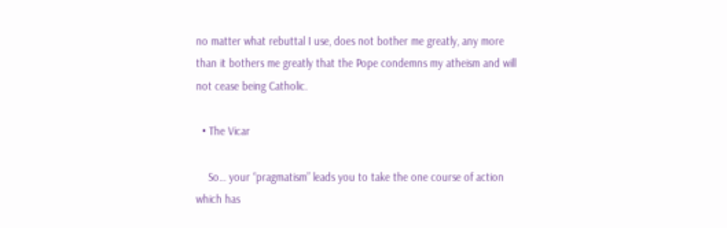no matter what rebuttal I use, does not bother me greatly, any more than it bothers me greatly that the Pope condemns my atheism and will not cease being Catholic.

  • The Vicar

    So… your “pragmatism” leads you to take the one course of action which has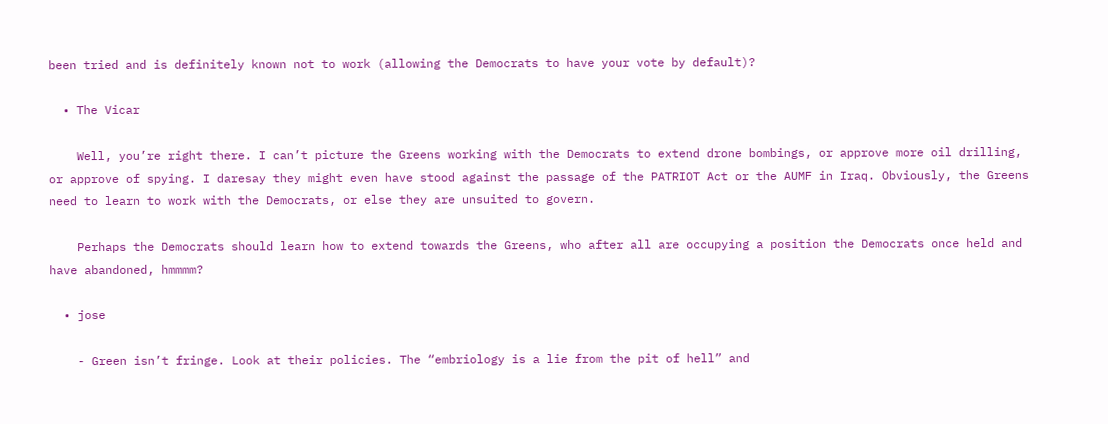been tried and is definitely known not to work (allowing the Democrats to have your vote by default)?

  • The Vicar

    Well, you’re right there. I can’t picture the Greens working with the Democrats to extend drone bombings, or approve more oil drilling, or approve of spying. I daresay they might even have stood against the passage of the PATRIOT Act or the AUMF in Iraq. Obviously, the Greens need to learn to work with the Democrats, or else they are unsuited to govern.

    Perhaps the Democrats should learn how to extend towards the Greens, who after all are occupying a position the Democrats once held and have abandoned, hmmmm?

  • jose

    - Green isn’t fringe. Look at their policies. The “embriology is a lie from the pit of hell” and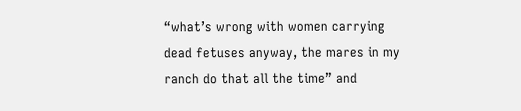“what’s wrong with women carrying dead fetuses anyway, the mares in my ranch do that all the time” and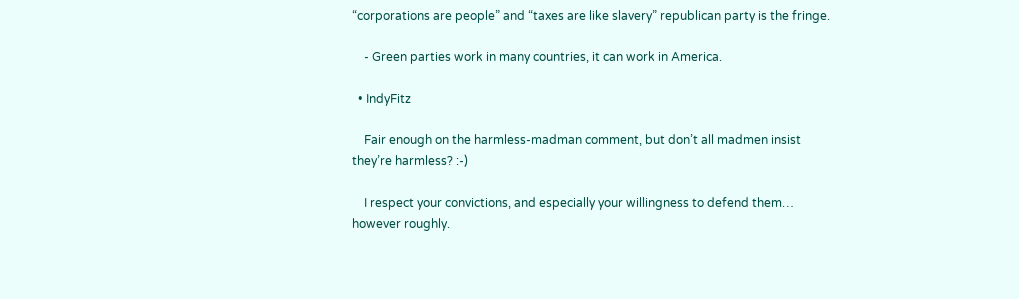“corporations are people” and “taxes are like slavery” republican party is the fringe.

    - Green parties work in many countries, it can work in America.

  • IndyFitz

    Fair enough on the harmless-madman comment, but don’t all madmen insist they’re harmless? :-)

    I respect your convictions, and especially your willingness to defend them… however roughly.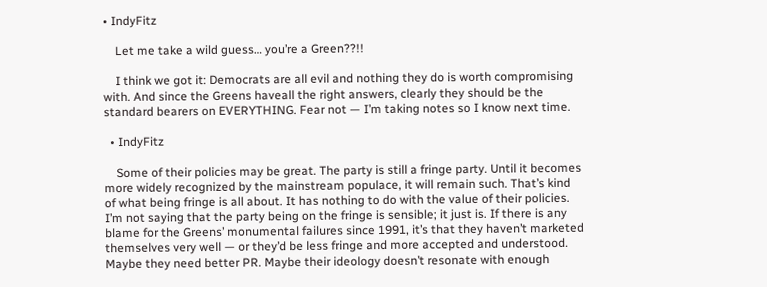• IndyFitz

    Let me take a wild guess… you’re a Green??!!

    I think we got it: Democrats are all evil and nothing they do is worth compromising with. And since the Greens haveall the right answers, clearly they should be the standard bearers on EVERYTHING. Fear not — I’m taking notes so I know next time.

  • IndyFitz

    Some of their policies may be great. The party is still a fringe party. Until it becomes more widely recognized by the mainstream populace, it will remain such. That’s kind of what being fringe is all about. It has nothing to do with the value of their policies. I’m not saying that the party being on the fringe is sensible; it just is. If there is any blame for the Greens’ monumental failures since 1991, it’s that they haven’t marketed themselves very well — or they’d be less fringe and more accepted and understood. Maybe they need better PR. Maybe their ideology doesn’t resonate with enough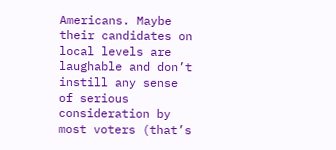Americans. Maybe their candidates on local levels are laughable and don’t instill any sense of serious consideration by most voters (that’s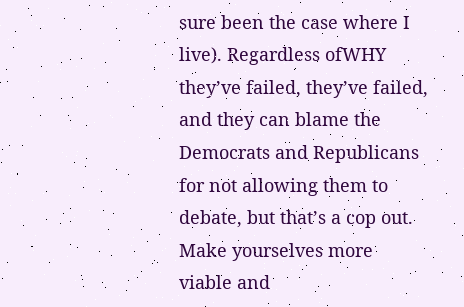sure been the case where I live). Regardless ofWHY they’ve failed, they’ve failed, and they can blame the Democrats and Republicans for not allowing them to debate, but that’s a cop out. Make yourselves more viable and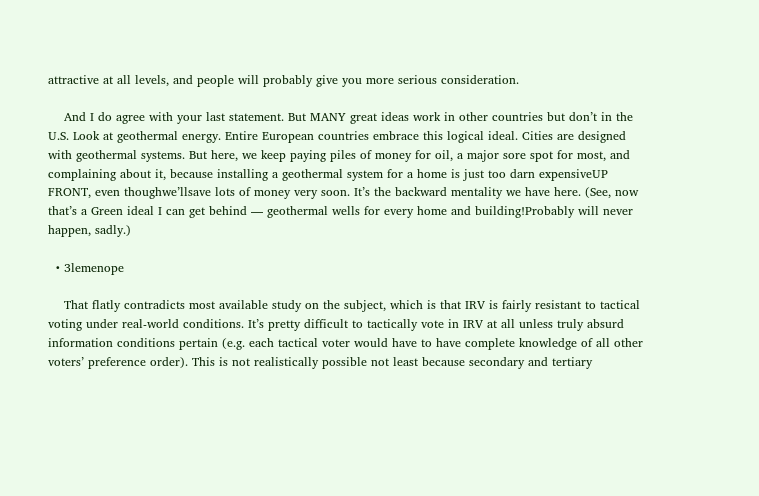attractive at all levels, and people will probably give you more serious consideration.

    And I do agree with your last statement. But MANY great ideas work in other countries but don’t in the U.S. Look at geothermal energy. Entire European countries embrace this logical ideal. Cities are designed with geothermal systems. But here, we keep paying piles of money for oil, a major sore spot for most, and complaining about it, because installing a geothermal system for a home is just too darn expensiveUP FRONT, even thoughwe’llsave lots of money very soon. It’s the backward mentality we have here. (See, now that’s a Green ideal I can get behind — geothermal wells for every home and building!Probably will never happen, sadly.)

  • 3lemenope

    That flatly contradicts most available study on the subject, which is that IRV is fairly resistant to tactical voting under real-world conditions. It’s pretty difficult to tactically vote in IRV at all unless truly absurd information conditions pertain (e.g. each tactical voter would have to have complete knowledge of all other voters’ preference order). This is not realistically possible not least because secondary and tertiary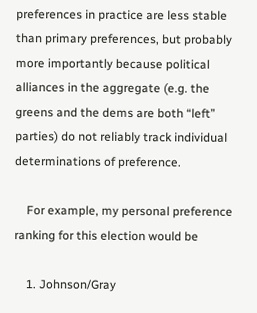preferences in practice are less stable than primary preferences, but probably more importantly because political alliances in the aggregate (e.g. the greens and the dems are both “left” parties) do not reliably track individual determinations of preference.

    For example, my personal preference ranking for this election would be

    1. Johnson/Gray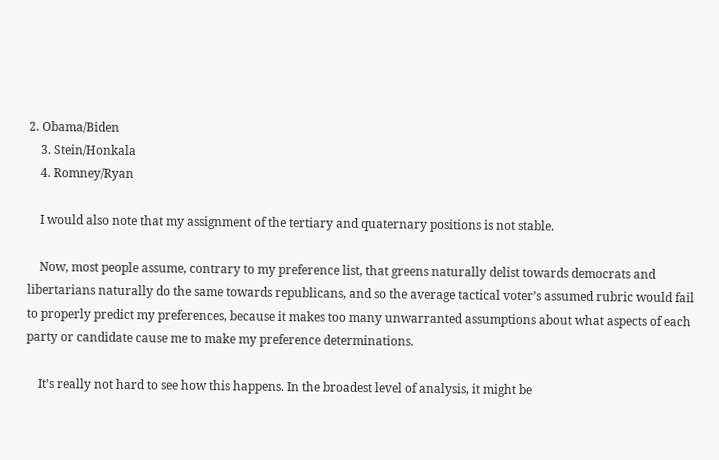2. Obama/Biden
    3. Stein/Honkala
    4. Romney/Ryan

    I would also note that my assignment of the tertiary and quaternary positions is not stable.

    Now, most people assume, contrary to my preference list, that greens naturally delist towards democrats and libertarians naturally do the same towards republicans, and so the average tactical voter’s assumed rubric would fail to properly predict my preferences, because it makes too many unwarranted assumptions about what aspects of each party or candidate cause me to make my preference determinations.

    It’s really not hard to see how this happens. In the broadest level of analysis, it might be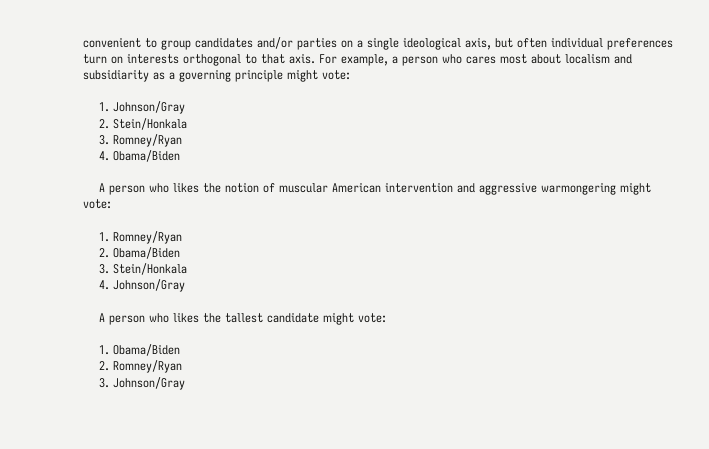convenient to group candidates and/or parties on a single ideological axis, but often individual preferences turn on interests orthogonal to that axis. For example, a person who cares most about localism and subsidiarity as a governing principle might vote:

    1. Johnson/Gray
    2. Stein/Honkala
    3. Romney/Ryan
    4. Obama/Biden

    A person who likes the notion of muscular American intervention and aggressive warmongering might vote:

    1. Romney/Ryan
    2. Obama/Biden
    3. Stein/Honkala
    4. Johnson/Gray

    A person who likes the tallest candidate might vote:

    1. Obama/Biden
    2. Romney/Ryan
    3. Johnson/Gray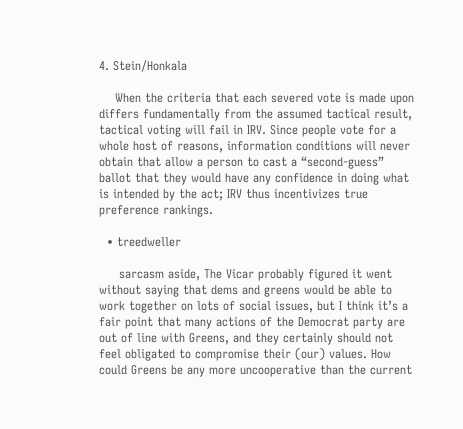4. Stein/Honkala

    When the criteria that each severed vote is made upon differs fundamentally from the assumed tactical result, tactical voting will fail in IRV. Since people vote for a whole host of reasons, information conditions will never obtain that allow a person to cast a “second-guess” ballot that they would have any confidence in doing what is intended by the act; IRV thus incentivizes true preference rankings.

  • treedweller

     sarcasm aside, The Vicar probably figured it went without saying that dems and greens would be able to work together on lots of social issues, but I think it’s a fair point that many actions of the Democrat party are out of line with Greens, and they certainly should not feel obligated to compromise their (our) values. How could Greens be any more uncooperative than the current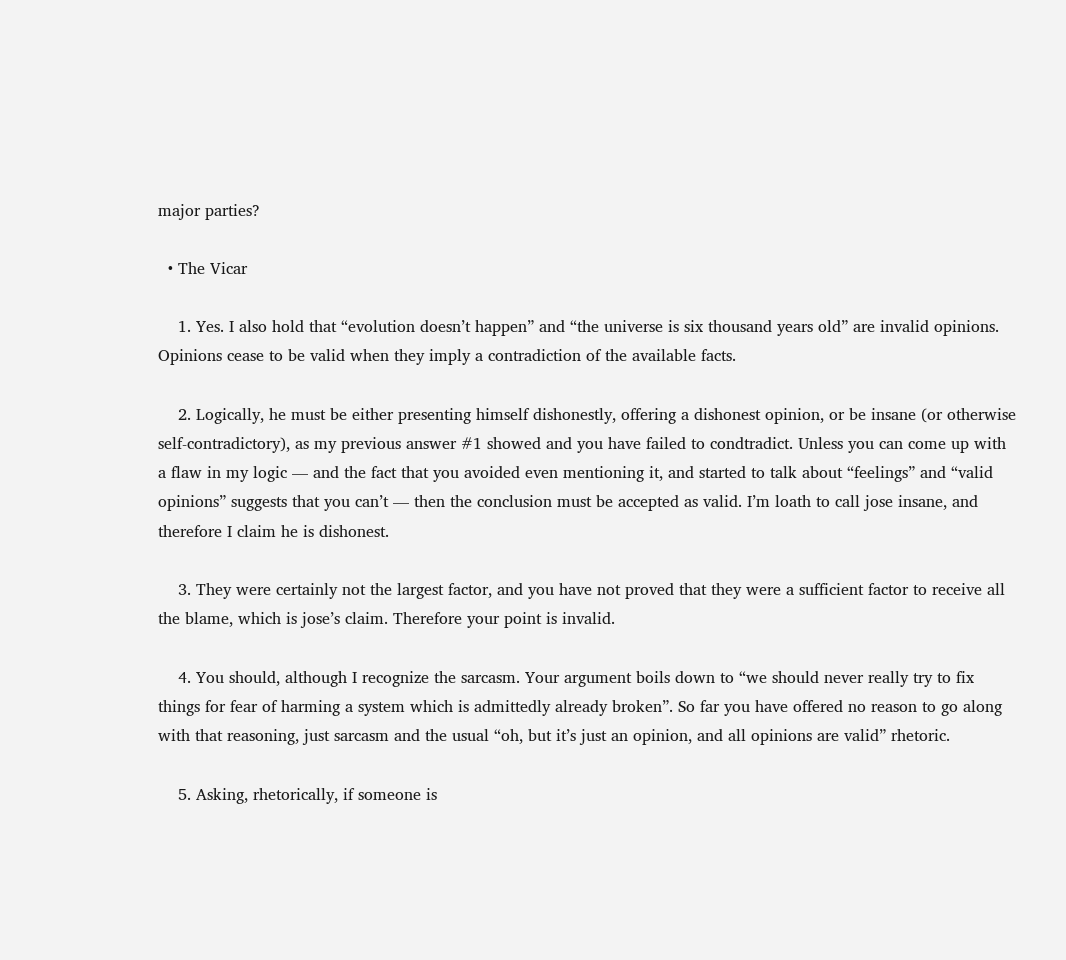major parties?

  • The Vicar

    1. Yes. I also hold that “evolution doesn’t happen” and “the universe is six thousand years old” are invalid opinions. Opinions cease to be valid when they imply a contradiction of the available facts.

    2. Logically, he must be either presenting himself dishonestly, offering a dishonest opinion, or be insane (or otherwise self-contradictory), as my previous answer #1 showed and you have failed to condtradict. Unless you can come up with a flaw in my logic — and the fact that you avoided even mentioning it, and started to talk about “feelings” and “valid opinions” suggests that you can’t — then the conclusion must be accepted as valid. I’m loath to call jose insane, and therefore I claim he is dishonest.

    3. They were certainly not the largest factor, and you have not proved that they were a sufficient factor to receive all the blame, which is jose’s claim. Therefore your point is invalid.

    4. You should, although I recognize the sarcasm. Your argument boils down to “we should never really try to fix things for fear of harming a system which is admittedly already broken”. So far you have offered no reason to go along with that reasoning, just sarcasm and the usual “oh, but it’s just an opinion, and all opinions are valid” rhetoric.

    5. Asking, rhetorically, if someone is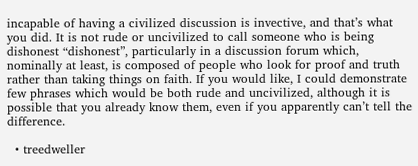incapable of having a civilized discussion is invective, and that’s what you did. It is not rude or uncivilized to call someone who is being dishonest “dishonest”, particularly in a discussion forum which, nominally at least, is composed of people who look for proof and truth rather than taking things on faith. If you would like, I could demonstrate few phrases which would be both rude and uncivilized, although it is possible that you already know them, even if you apparently can’t tell the difference.

  • treedweller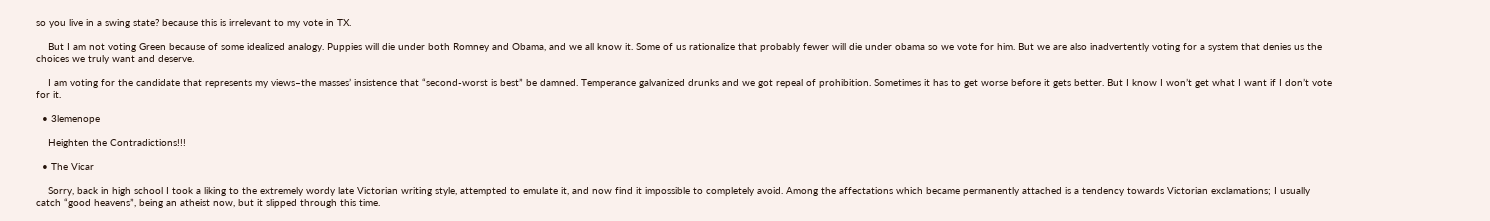so you live in a swing state? because this is irrelevant to my vote in TX.

    But I am not voting Green because of some idealized analogy. Puppies will die under both Romney and Obama, and we all know it. Some of us rationalize that probably fewer will die under obama so we vote for him. But we are also inadvertently voting for a system that denies us the choices we truly want and deserve.

    I am voting for the candidate that represents my views–the masses’ insistence that “second-worst is best” be damned. Temperance galvanized drunks and we got repeal of prohibition. Sometimes it has to get worse before it gets better. But I know I won’t get what I want if I don’t vote for it.

  • 3lemenope

    Heighten the Contradictions!!!

  • The Vicar

    Sorry, back in high school I took a liking to the extremely wordy late Victorian writing style, attempted to emulate it, and now find it impossible to completely avoid. Among the affectations which became permanently attached is a tendency towards Victorian exclamations; I usually catch “good heavens”, being an atheist now, but it slipped through this time.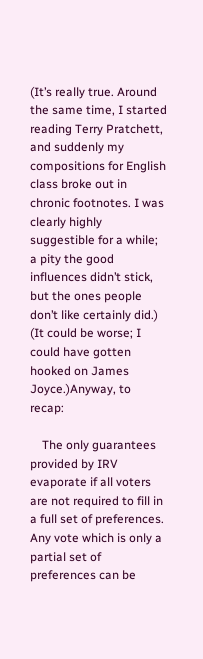(It’s really true. Around the same time, I started reading Terry Pratchett, and suddenly my compositions for English class broke out in chronic footnotes. I was clearly highly suggestible for a while; a pity the good influences didn’t stick, but the ones people don’t like certainly did.) (It could be worse; I could have gotten hooked on James Joyce.)Anyway, to recap:

    The only guarantees provided by IRV evaporate if all voters are not required to fill in a full set of preferences. Any vote which is only a partial set of preferences can be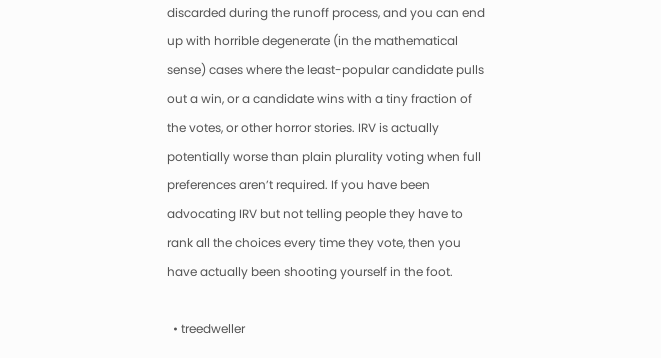discarded during the runoff process, and you can end up with horrible degenerate (in the mathematical sense) cases where the least-popular candidate pulls out a win, or a candidate wins with a tiny fraction of the votes, or other horror stories. IRV is actually potentially worse than plain plurality voting when full preferences aren’t required. If you have been advocating IRV but not telling people they have to rank all the choices every time they vote, then you have actually been shooting yourself in the foot.

  • treedweller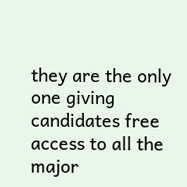they are the only one giving candidates free access to all the major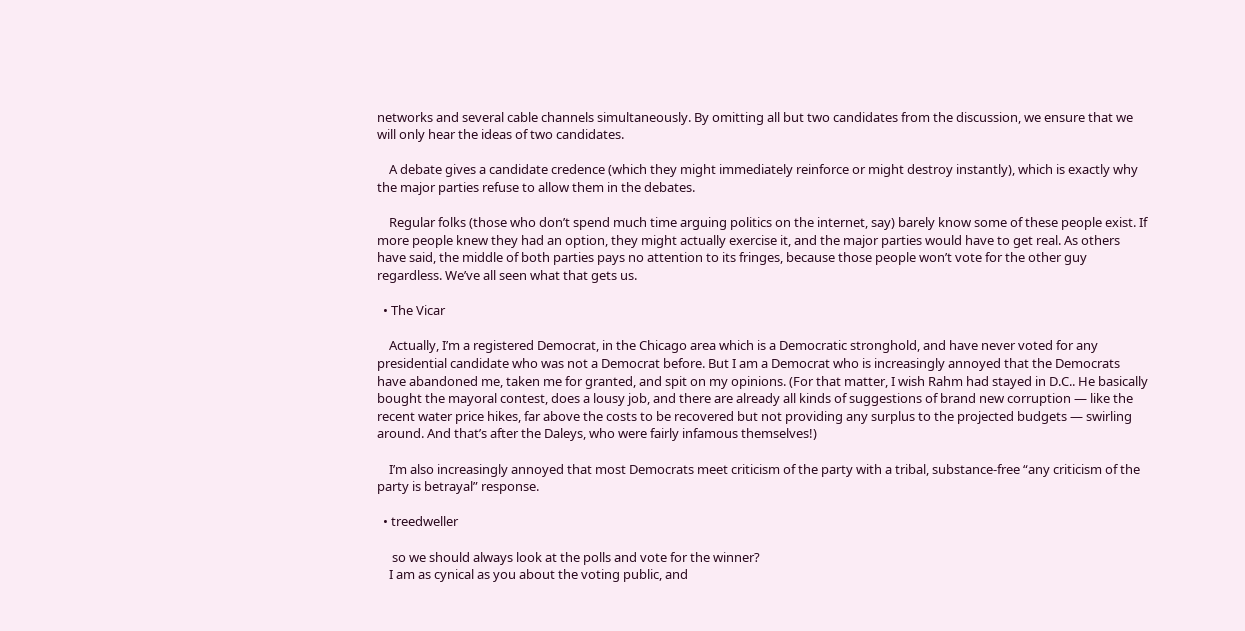networks and several cable channels simultaneously. By omitting all but two candidates from the discussion, we ensure that we will only hear the ideas of two candidates.

    A debate gives a candidate credence (which they might immediately reinforce or might destroy instantly), which is exactly why the major parties refuse to allow them in the debates.

    Regular folks (those who don’t spend much time arguing politics on the internet, say) barely know some of these people exist. If more people knew they had an option, they might actually exercise it, and the major parties would have to get real. As others have said, the middle of both parties pays no attention to its fringes, because those people won’t vote for the other guy regardless. We’ve all seen what that gets us.

  • The Vicar

    Actually, I’m a registered Democrat, in the Chicago area which is a Democratic stronghold, and have never voted for any presidential candidate who was not a Democrat before. But I am a Democrat who is increasingly annoyed that the Democrats have abandoned me, taken me for granted, and spit on my opinions. (For that matter, I wish Rahm had stayed in D.C.. He basically bought the mayoral contest, does a lousy job, and there are already all kinds of suggestions of brand new corruption — like the recent water price hikes, far above the costs to be recovered but not providing any surplus to the projected budgets — swirling around. And that’s after the Daleys, who were fairly infamous themselves!)

    I’m also increasingly annoyed that most Democrats meet criticism of the party with a tribal, substance-free “any criticism of the party is betrayal” response.

  • treedweller

     so we should always look at the polls and vote for the winner?
    I am as cynical as you about the voting public, and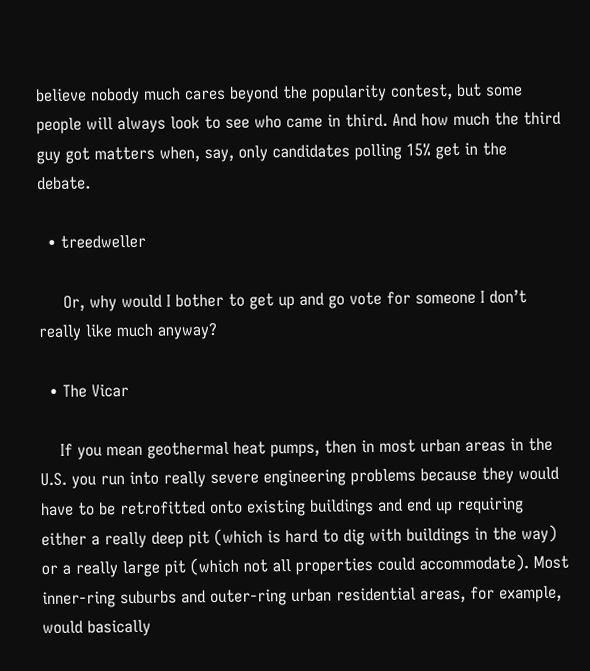believe nobody much cares beyond the popularity contest, but some people will always look to see who came in third. And how much the third guy got matters when, say, only candidates polling 15% get in the debate.

  • treedweller

     Or, why would I bother to get up and go vote for someone I don’t really like much anyway?

  • The Vicar

    If you mean geothermal heat pumps, then in most urban areas in the U.S. you run into really severe engineering problems because they would have to be retrofitted onto existing buildings and end up requiring either a really deep pit (which is hard to dig with buildings in the way) or a really large pit (which not all properties could accommodate). Most inner-ring suburbs and outer-ring urban residential areas, for example, would basically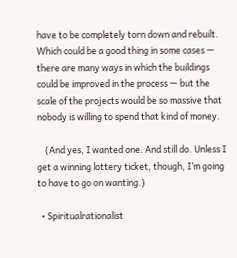have to be completely torn down and rebuilt. Which could be a good thing in some cases — there are many ways in which the buildings could be improved in the process — but the scale of the projects would be so massive that nobody is willing to spend that kind of money.

    (And yes, I wanted one. And still do. Unless I get a winning lottery ticket, though, I’m going to have to go on wanting.)

  • Spiritualrationalist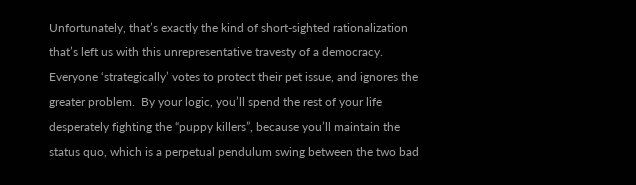Unfortunately, that’s exactly the kind of short-sighted rationalization that’s left us with this unrepresentative travesty of a democracy.  Everyone ‘strategically’ votes to protect their pet issue, and ignores the greater problem.  By your logic, you’ll spend the rest of your life desperately fighting the “puppy killers”, because you’ll maintain the status quo, which is a perpetual pendulum swing between the two bad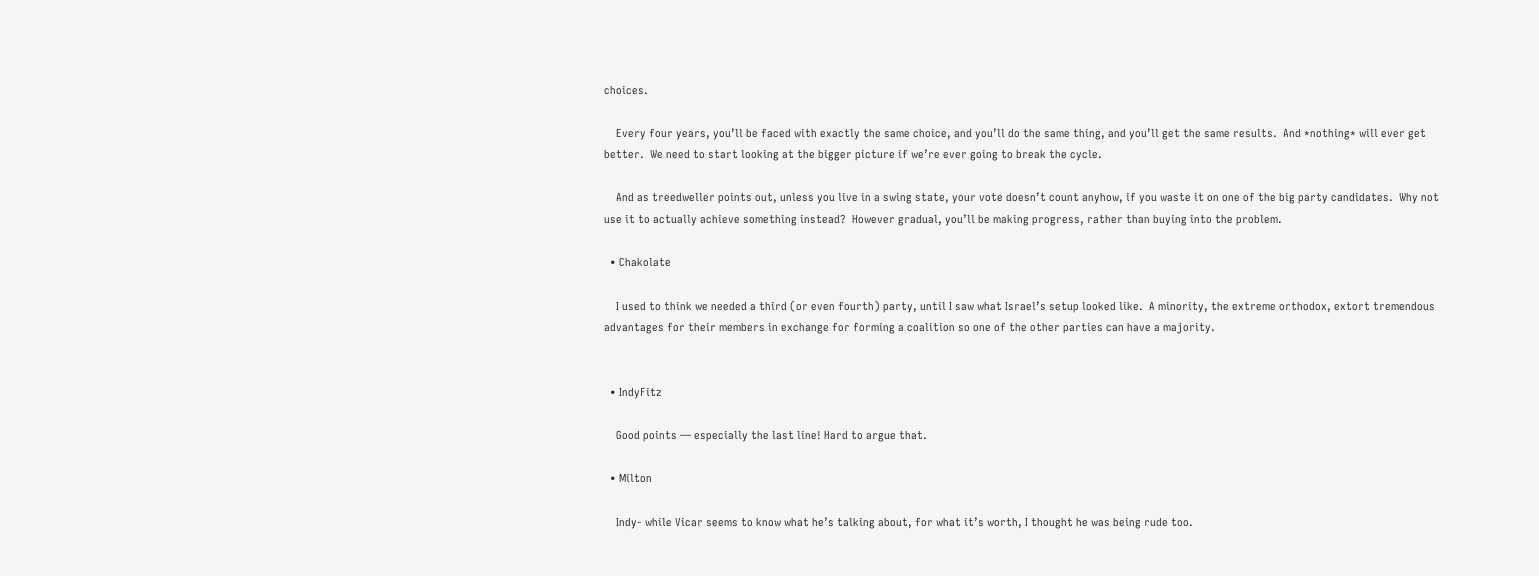choices.

    Every four years, you’ll be faced with exactly the same choice, and you’ll do the same thing, and you’ll get the same results.  And *nothing* will ever get better.  We need to start looking at the bigger picture if we’re ever going to break the cycle.

    And as treedweller points out, unless you live in a swing state, your vote doesn’t count anyhow, if you waste it on one of the big party candidates.  Why not use it to actually achieve something instead?  However gradual, you’ll be making progress, rather than buying into the problem.

  • Chakolate

    I used to think we needed a third (or even fourth) party, until I saw what Israel’s setup looked like.  A minority, the extreme orthodox, extort tremendous advantages for their members in exchange for forming a coalition so one of the other parties can have a majority.


  • IndyFitz

    Good points — especially the last line! Hard to argue that.

  • Milton

    Indy- while Vicar seems to know what he’s talking about, for what it’s worth, I thought he was being rude too.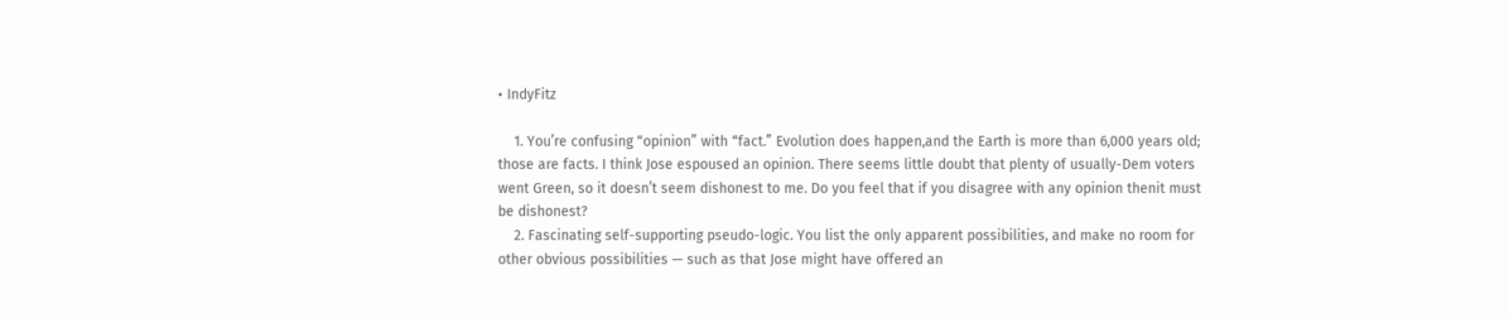• IndyFitz

    1. You’re confusing “opinion” with “fact.” Evolution does happen,and the Earth is more than 6,000 years old; those are facts. I think Jose espoused an opinion. There seems little doubt that plenty of usually-Dem voters went Green, so it doesn’t seem dishonest to me. Do you feel that if you disagree with any opinion thenit must be dishonest?
    2. Fascinating self-supporting pseudo-logic. You list the only apparent possibilities, and make no room for other obvious possibilities — such as that Jose might have offered an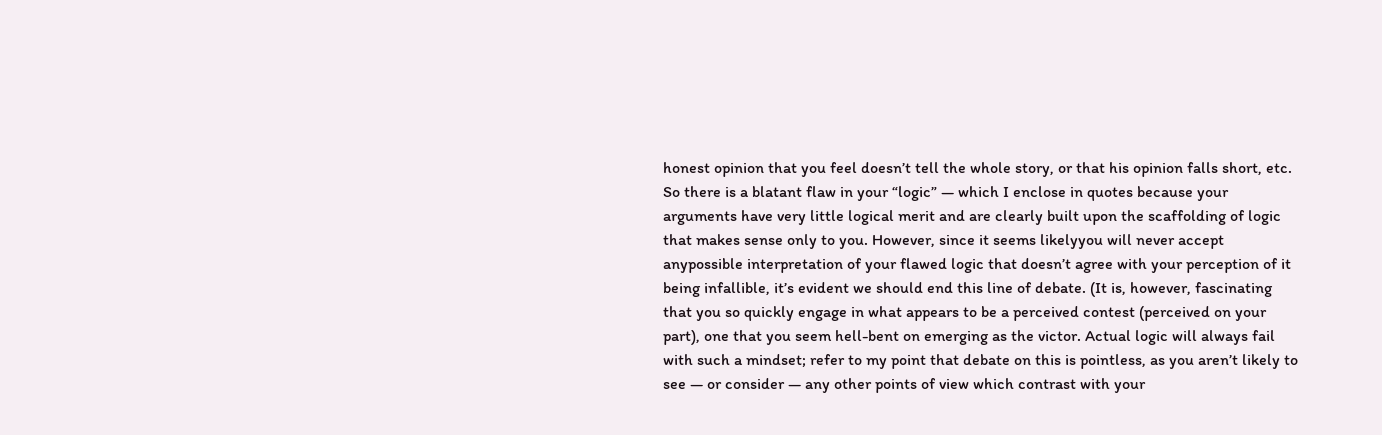honest opinion that you feel doesn’t tell the whole story, or that his opinion falls short, etc. So there is a blatant flaw in your “logic” — which I enclose in quotes because your arguments have very little logical merit and are clearly built upon the scaffolding of logic that makes sense only to you. However, since it seems likelyyou will never accept anypossible interpretation of your flawed logic that doesn’t agree with your perception of it being infallible, it’s evident we should end this line of debate. (It is, however, fascinating that you so quickly engage in what appears to be a perceived contest (perceived on your part), one that you seem hell-bent on emerging as the victor. Actual logic will always fail with such a mindset; refer to my point that debate on this is pointless, as you aren’t likely to see — or consider — any other points of view which contrast with your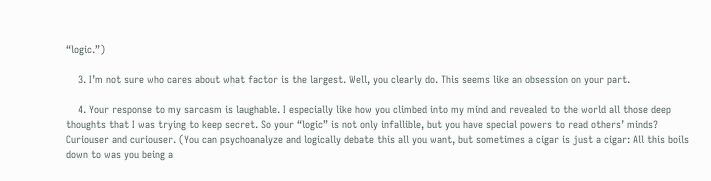“logic.”)

    3. I’m not sure who cares about what factor is the largest. Well, you clearly do. This seems like an obsession on your part.

    4. Your response to my sarcasm is laughable. I especially like how you climbed into my mind and revealed to the world all those deep thoughts that I was trying to keep secret. So your “logic” is not only infallible, but you have special powers to read others’ minds? Curiouser and curiouser. (You can psychoanalyze and logically debate this all you want, but sometimes a cigar is just a cigar: All this boils down to was you being a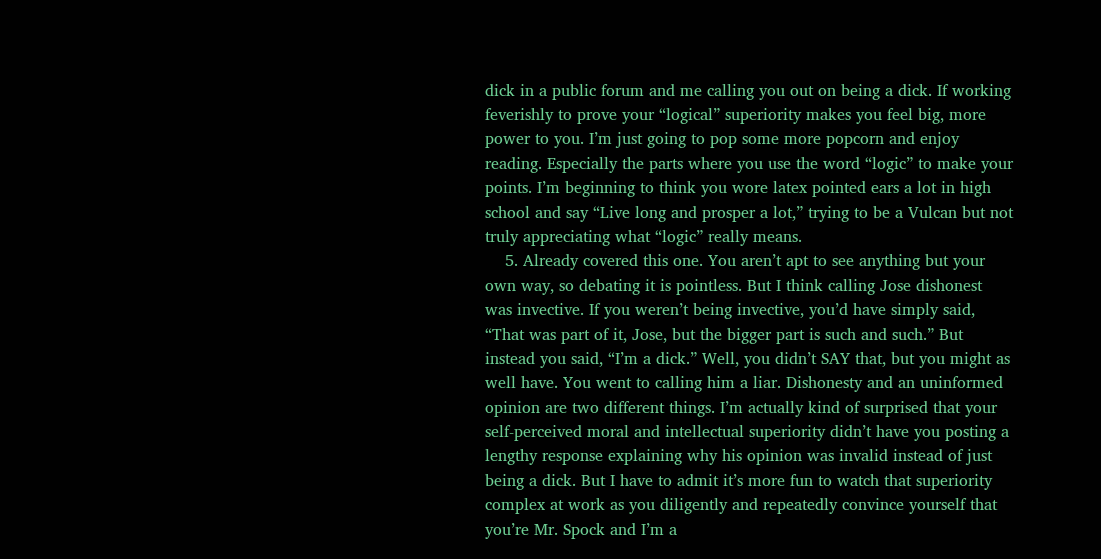dick in a public forum and me calling you out on being a dick. If working feverishly to prove your “logical” superiority makes you feel big, more power to you. I’m just going to pop some more popcorn and enjoy reading. Especially the parts where you use the word “logic” to make your points. I’m beginning to think you wore latex pointed ears a lot in high school and say “Live long and prosper a lot,” trying to be a Vulcan but not truly appreciating what “logic” really means.
    5. Already covered this one. You aren’t apt to see anything but your own way, so debating it is pointless. But I think calling Jose dishonest was invective. If you weren’t being invective, you’d have simply said, “That was part of it, Jose, but the bigger part is such and such.” But instead you said, “I’m a dick.” Well, you didn’t SAY that, but you might as well have. You went to calling him a liar. Dishonesty and an uninformed opinion are two different things. I’m actually kind of surprised that your self-perceived moral and intellectual superiority didn’t have you posting a lengthy response explaining why his opinion was invalid instead of just being a dick. But I have to admit it’s more fun to watch that superiority complex at work as you diligently and repeatedly convince yourself that you’re Mr. Spock and I’m a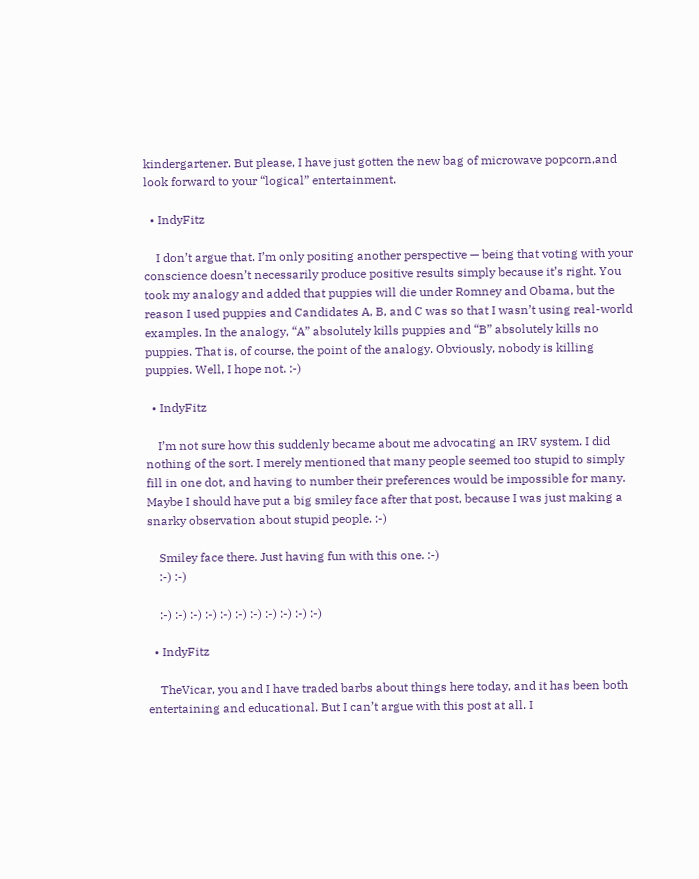kindergartener. But please, I have just gotten the new bag of microwave popcorn,and look forward to your “logical” entertainment.

  • IndyFitz

    I don’t argue that. I’m only positing another perspective — being that voting with your conscience doesn’t necessarily produce positive results simply because it’s right. You took my analogy and added that puppies will die under Romney and Obama, but the reason I used puppies and Candidates A, B, and C was so that I wasn’t using real-world examples. In the analogy, “A” absolutely kills puppies and “B” absolutely kills no puppies. That is, of course, the point of the analogy. Obviously, nobody is killing puppies. Well, I hope not. :-)

  • IndyFitz

    I’m not sure how this suddenly became about me advocating an IRV system. I did nothing of the sort. I merely mentioned that many people seemed too stupid to simply fill in one dot, and having to number their preferences would be impossible for many. Maybe I should have put a big smiley face after that post, because I was just making a snarky observation about stupid people. :-)

    Smiley face there. Just having fun with this one. :-)
    :-) :-)

    :-) :-) :-) :-) :-) :-) :-) :-) :-) :-) :-)

  • IndyFitz

    TheVicar, you and I have traded barbs about things here today, and it has been both entertaining and educational. But I can’t argue with this post at all. I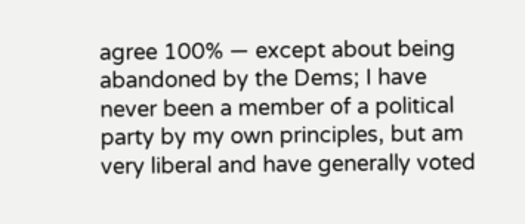agree 100% — except about being abandoned by the Dems; I have never been a member of a political party by my own principles, but am very liberal and have generally voted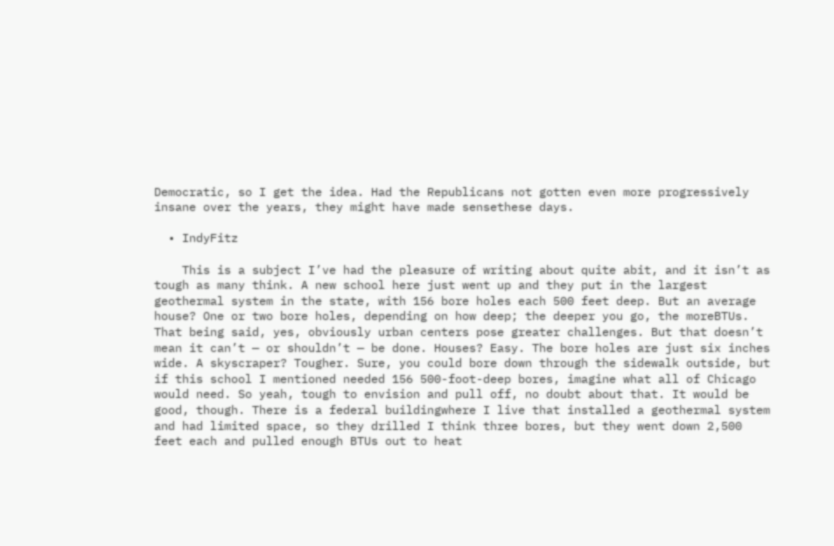Democratic, so I get the idea. Had the Republicans not gotten even more progressively insane over the years, they might have made sensethese days.

  • IndyFitz

    This is a subject I’ve had the pleasure of writing about quite abit, and it isn’t as tough as many think. A new school here just went up and they put in the largest geothermal system in the state, with 156 bore holes each 500 feet deep. But an average house? One or two bore holes, depending on how deep; the deeper you go, the moreBTUs. That being said, yes, obviously urban centers pose greater challenges. But that doesn’t mean it can’t — or shouldn’t — be done. Houses? Easy. The bore holes are just six inches wide. A skyscraper? Tougher. Sure, you could bore down through the sidewalk outside, but if this school I mentioned needed 156 500-foot-deep bores, imagine what all of Chicago would need. So yeah, tough to envision and pull off, no doubt about that. It would be good, though. There is a federal buildingwhere I live that installed a geothermal system and had limited space, so they drilled I think three bores, but they went down 2,500 feet each and pulled enough BTUs out to heat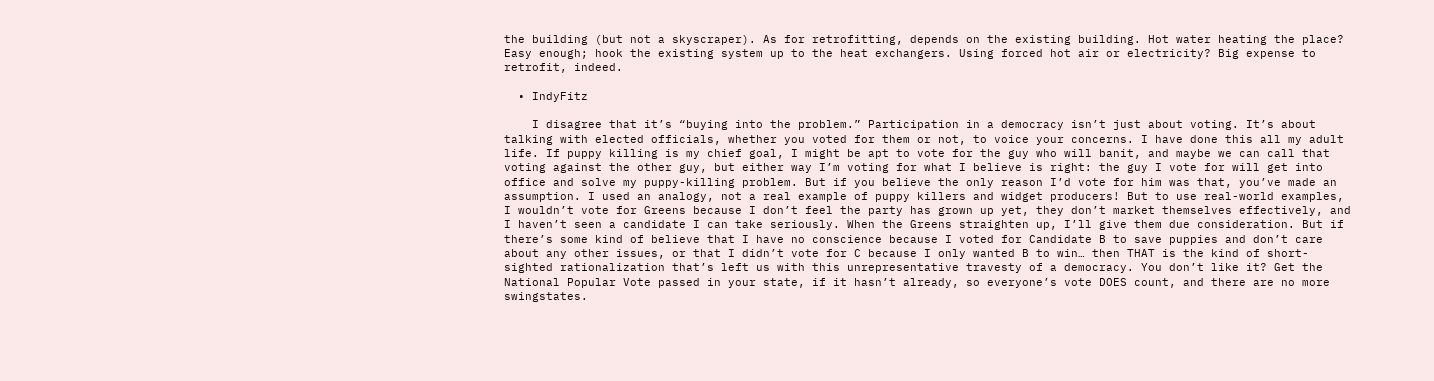the building (but not a skyscraper). As for retrofitting, depends on the existing building. Hot water heating the place? Easy enough; hook the existing system up to the heat exchangers. Using forced hot air or electricity? Big expense to retrofit, indeed.

  • IndyFitz

    I disagree that it’s “buying into the problem.” Participation in a democracy isn’t just about voting. It’s about talking with elected officials, whether you voted for them or not, to voice your concerns. I have done this all my adult life. If puppy killing is my chief goal, I might be apt to vote for the guy who will banit, and maybe we can call that voting against the other guy, but either way I’m voting for what I believe is right: the guy I vote for will get into office and solve my puppy-killing problem. But if you believe the only reason I’d vote for him was that, you’ve made an assumption. I used an analogy, not a real example of puppy killers and widget producers! But to use real-world examples, I wouldn’t vote for Greens because I don’t feel the party has grown up yet, they don’t market themselves effectively, and I haven’t seen a candidate I can take seriously. When the Greens straighten up, I’ll give them due consideration. But if there’s some kind of believe that I have no conscience because I voted for Candidate B to save puppies and don’t care about any other issues, or that I didn’t vote for C because I only wanted B to win… then THAT is the kind of short-sighted rationalization that’s left us with this unrepresentative travesty of a democracy. You don’t like it? Get the National Popular Vote passed in your state, if it hasn’t already, so everyone’s vote DOES count, and there are no more swingstates.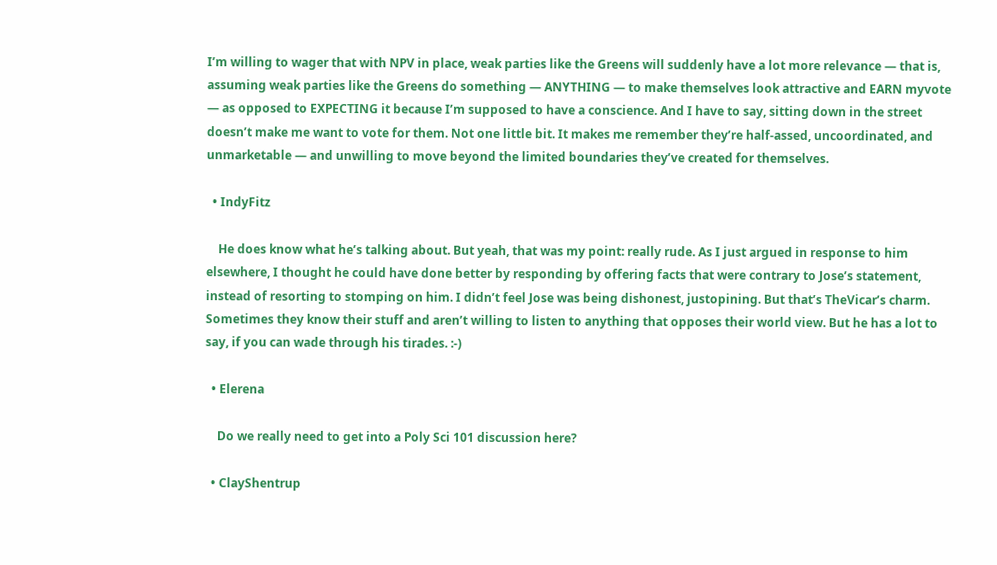I’m willing to wager that with NPV in place, weak parties like the Greens will suddenly have a lot more relevance — that is, assuming weak parties like the Greens do something — ANYTHING — to make themselves look attractive and EARN myvote — as opposed to EXPECTING it because I’m supposed to have a conscience. And I have to say, sitting down in the street doesn’t make me want to vote for them. Not one little bit. It makes me remember they’re half-assed, uncoordinated, and unmarketable — and unwilling to move beyond the limited boundaries they’ve created for themselves.

  • IndyFitz

    He does know what he’s talking about. But yeah, that was my point: really rude. As I just argued in response to him elsewhere, I thought he could have done better by responding by offering facts that were contrary to Jose’s statement, instead of resorting to stomping on him. I didn’t feel Jose was being dishonest, justopining. But that’s TheVicar’s charm. Sometimes they know their stuff and aren’t willing to listen to anything that opposes their world view. But he has a lot to say, if you can wade through his tirades. :-)

  • Elerena

    Do we really need to get into a Poly Sci 101 discussion here?

  • ClayShentrup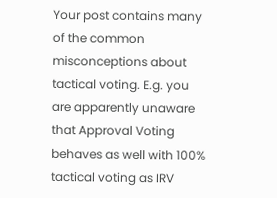Your post contains many of the common misconceptions about tactical voting. E.g. you are apparently unaware that Approval Voting behaves as well with 100% tactical voting as IRV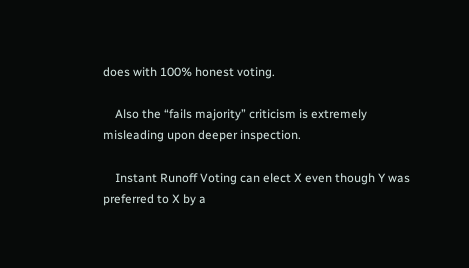does with 100% honest voting.

    Also the “fails majority” criticism is extremely misleading upon deeper inspection.

    Instant Runoff Voting can elect X even though Y was preferred to X by a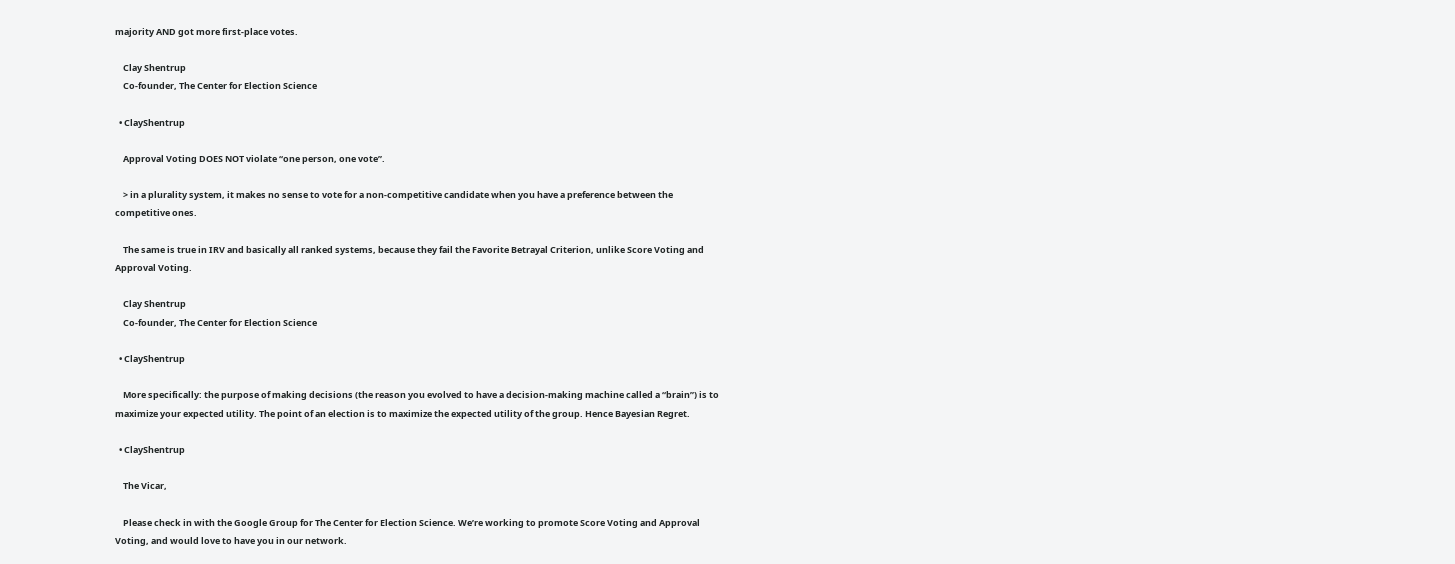majority AND got more first-place votes.

    Clay Shentrup
    Co-founder, The Center for Election Science

  • ClayShentrup

    Approval Voting DOES NOT violate “one person, one vote”.

    > in a plurality system, it makes no sense to vote for a non-competitive candidate when you have a preference between the competitive ones.

    The same is true in IRV and basically all ranked systems, because they fail the Favorite Betrayal Criterion, unlike Score Voting and Approval Voting.

    Clay Shentrup
    Co-founder, The Center for Election Science

  • ClayShentrup

    More specifically: the purpose of making decisions (the reason you evolved to have a decision-making machine called a “brain”) is to maximize your expected utility. The point of an election is to maximize the expected utility of the group. Hence Bayesian Regret.

  • ClayShentrup

    The Vicar,

    Please check in with the Google Group for The Center for Election Science. We’re working to promote Score Voting and Approval Voting, and would love to have you in our network.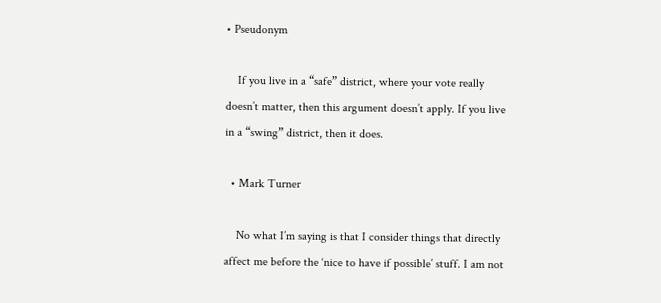• Pseudonym

    If you live in a “safe” district, where your vote really doesn’t matter, then this argument doesn’t apply. If you live in a “swing” district, then it does.

  • Mark Turner

    No what I’m saying is that I consider things that directly affect me before the ‘nice to have if possible’ stuff. I am not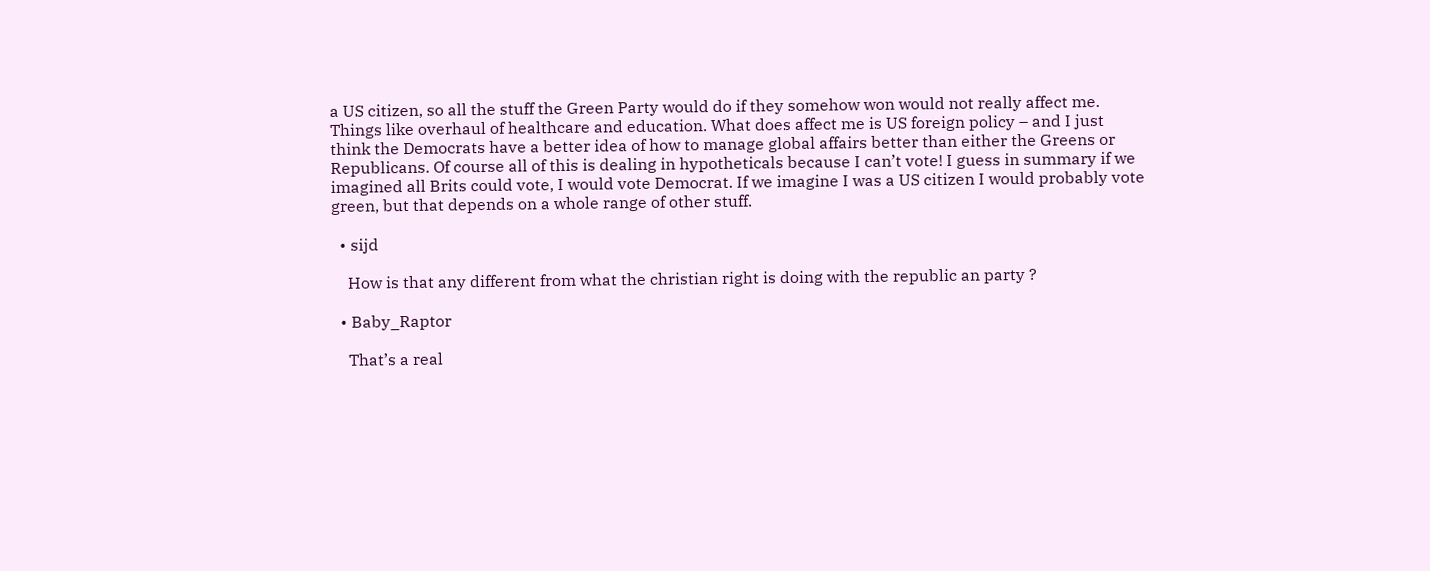a US citizen, so all the stuff the Green Party would do if they somehow won would not really affect me. Things like overhaul of healthcare and education. What does affect me is US foreign policy – and I just think the Democrats have a better idea of how to manage global affairs better than either the Greens or Republicans. Of course all of this is dealing in hypotheticals because I can’t vote! I guess in summary if we imagined all Brits could vote, I would vote Democrat. If we imagine I was a US citizen I would probably vote green, but that depends on a whole range of other stuff.

  • sijd

    How is that any different from what the christian right is doing with the republic an party ?

  • Baby_Raptor

    That’s a real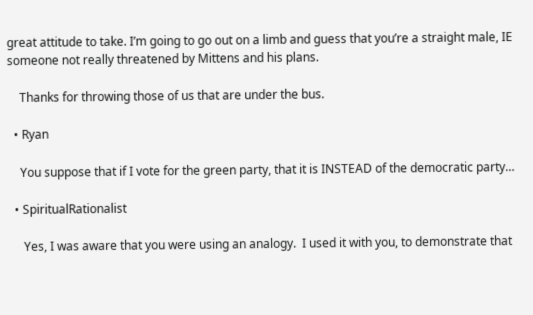great attitude to take. I’m going to go out on a limb and guess that you’re a straight male, IE someone not really threatened by Mittens and his plans.

    Thanks for throwing those of us that are under the bus.

  • Ryan

    You suppose that if I vote for the green party, that it is INSTEAD of the democratic party…

  • SpiritualRationalist

     Yes, I was aware that you were using an analogy.  I used it with you, to demonstrate that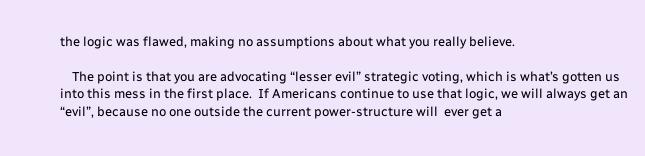the logic was flawed, making no assumptions about what you really believe.

    The point is that you are advocating “lesser evil” strategic voting, which is what’s gotten us into this mess in the first place.  If Americans continue to use that logic, we will always get an “evil”, because no one outside the current power-structure will  ever get a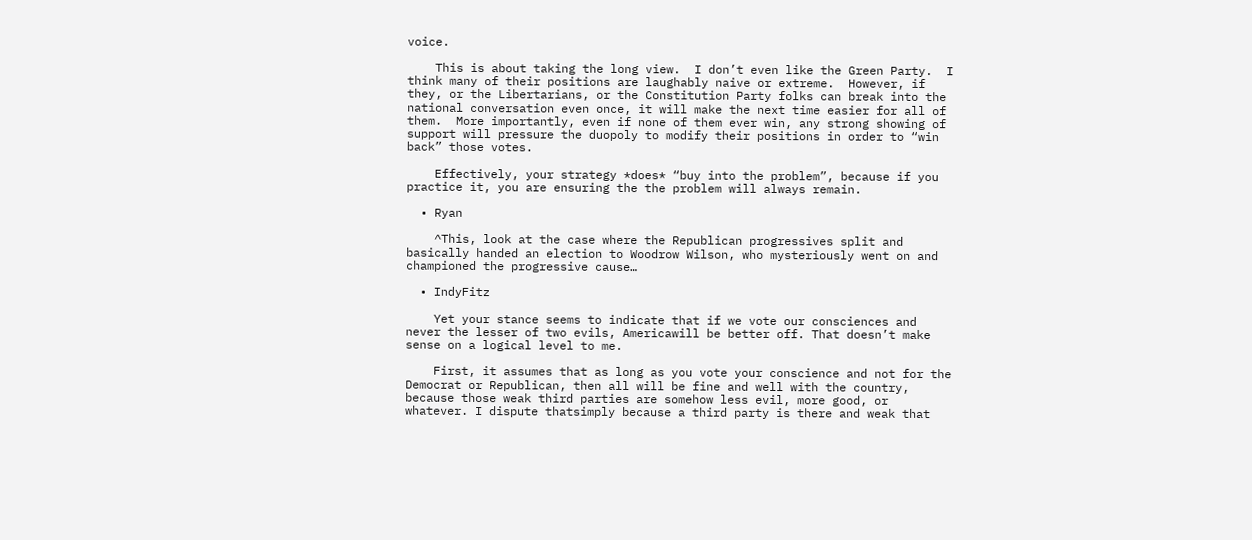voice.

    This is about taking the long view.  I don’t even like the Green Party.  I think many of their positions are laughably naive or extreme.  However, if they, or the Libertarians, or the Constitution Party folks can break into the national conversation even once, it will make the next time easier for all of them.  More importantly, even if none of them ever win, any strong showing of support will pressure the duopoly to modify their positions in order to “win back” those votes.

    Effectively, your strategy *does* “buy into the problem”, because if you practice it, you are ensuring the the problem will always remain.

  • Ryan

    ^This, look at the case where the Republican progressives split and basically handed an election to Woodrow Wilson, who mysteriously went on and championed the progressive cause…

  • IndyFitz

    Yet your stance seems to indicate that if we vote our consciences and never the lesser of two evils, Americawill be better off. That doesn’t make sense on a logical level to me.

    First, it assumes that as long as you vote your conscience and not for the Democrat or Republican, then all will be fine and well with the country, because those weak third parties are somehow less evil, more good, or whatever. I dispute thatsimply because a third party is there and weak that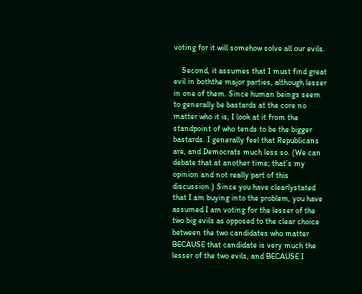voting for it will somehow solve all our evils.

    Second, it assumes that I must find great evil in boththe major parties, although lesser in one of them. Since human beings seem to generally be bastards at the core no matter who it is, I look at it from the standpoint of who tends to be the bigger bastards. I generally feel that Republicans are, and Democrats much less so. (We can debate that at another time; that’s my opinion and not really part of this discussion.) Since you have clearlystated that I am buying into the problem, you have assumed I am voting for the lesser of the two big evils as opposed to the clear choice between the two candidates who matter BECAUSE that candidate is very much the lesser of the two evils, and BECAUSE I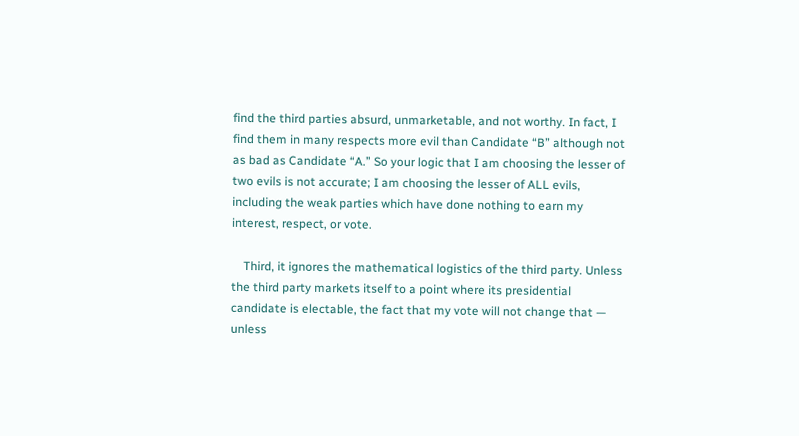find the third parties absurd, unmarketable, and not worthy. In fact, I find them in many respects more evil than Candidate “B” although not as bad as Candidate “A.” So your logic that I am choosing the lesser of two evils is not accurate; I am choosing the lesser of ALL evils, including the weak parties which have done nothing to earn my interest, respect, or vote.

    Third, it ignores the mathematical logistics of the third party. Unless the third party markets itself to a point where its presidential candidate is electable, the fact that my vote will not change that — unless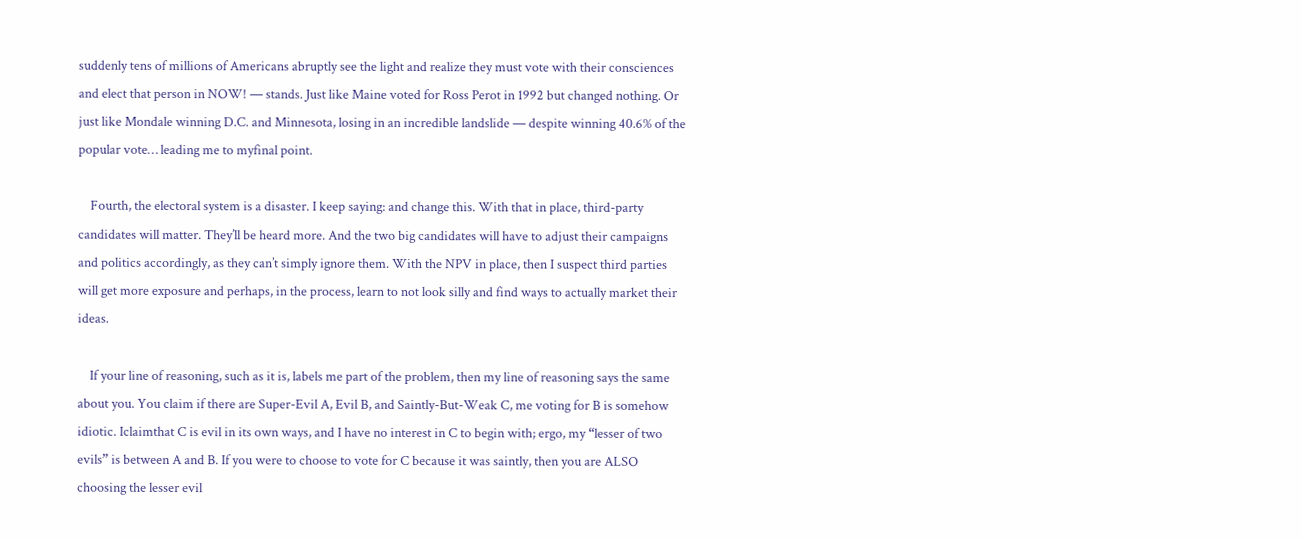suddenly tens of millions of Americans abruptly see the light and realize they must vote with their consciences and elect that person in NOW! — stands. Just like Maine voted for Ross Perot in 1992 but changed nothing. Or just like Mondale winning D.C. and Minnesota, losing in an incredible landslide — despite winning 40.6% of the popular vote… leading me to myfinal point.

    Fourth, the electoral system is a disaster. I keep saying: and change this. With that in place, third-party candidates will matter. They’ll be heard more. And the two big candidates will have to adjust their campaigns and politics accordingly, as they can’t simply ignore them. With the NPV in place, then I suspect third parties will get more exposure and perhaps, in the process, learn to not look silly and find ways to actually market their ideas.

    If your line of reasoning, such as it is, labels me part of the problem, then my line of reasoning says the same about you. You claim if there are Super-Evil A, Evil B, and Saintly-But-Weak C, me voting for B is somehow idiotic. Iclaimthat C is evil in its own ways, and I have no interest in C to begin with; ergo, my “lesser of two evils” is between A and B. If you were to choose to vote for C because it was saintly, then you are ALSO choosing the lesser evil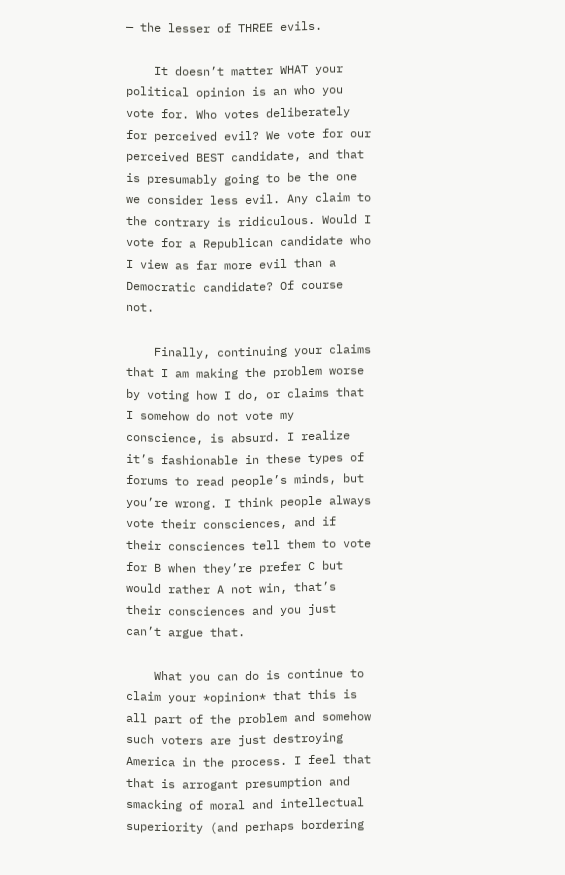— the lesser of THREE evils.

    It doesn’t matter WHAT your political opinion is an who you vote for. Who votes deliberately for perceived evil? We vote for our perceived BEST candidate, and that is presumably going to be the one we consider less evil. Any claim to the contrary is ridiculous. Would I vote for a Republican candidate who I view as far more evil than a Democratic candidate? Of course not.

    Finally, continuing your claims that I am making the problem worse by voting how I do, or claims that I somehow do not vote my conscience, is absurd. I realize it’s fashionable in these types of forums to read people’s minds, but you’re wrong. I think people always vote their consciences, and if their consciences tell them to vote for B when they’re prefer C but would rather A not win, that’s their consciences and you just can’t argue that.

    What you can do is continue to claim your *opinion* that this is all part of the problem and somehow such voters are just destroying America in the process. I feel that that is arrogant presumption and smacking of moral and intellectual superiority (and perhaps bordering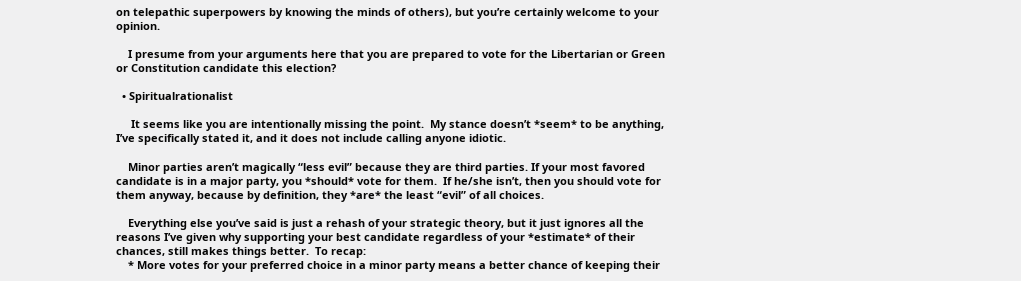on telepathic superpowers by knowing the minds of others), but you’re certainly welcome to your opinion.

    I presume from your arguments here that you are prepared to vote for the Libertarian or Green or Constitution candidate this election?

  • Spiritualrationalist

     It seems like you are intentionally missing the point.  My stance doesn’t *seem* to be anything, I’ve specifically stated it, and it does not include calling anyone idiotic.

    Minor parties aren’t magically “less evil” because they are third parties. If your most favored candidate is in a major party, you *should* vote for them.  If he/she isn’t, then you should vote for them anyway, because by definition, they *are* the least “evil” of all choices.

    Everything else you’ve said is just a rehash of your strategic theory, but it just ignores all the reasons I’ve given why supporting your best candidate regardless of your *estimate* of their chances, still makes things better.  To recap:
    * More votes for your preferred choice in a minor party means a better chance of keeping their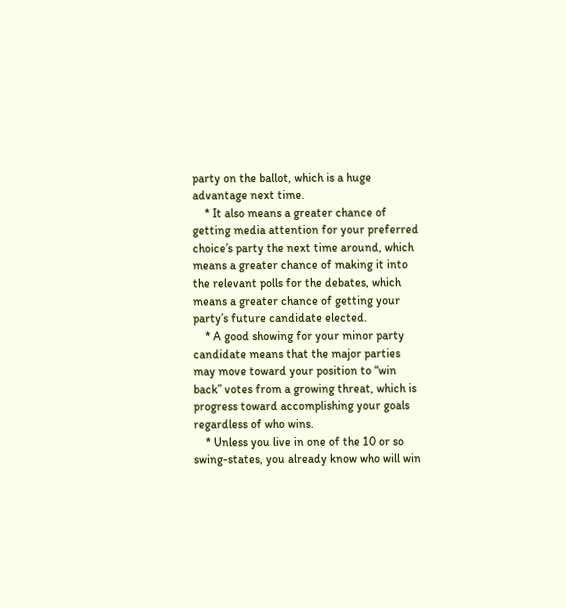party on the ballot, which is a huge advantage next time.
    * It also means a greater chance of getting media attention for your preferred choice’s party the next time around, which means a greater chance of making it into the relevant polls for the debates, which means a greater chance of getting your party’s future candidate elected.
    * A good showing for your minor party candidate means that the major parties may move toward your position to “win back” votes from a growing threat, which is progress toward accomplishing your goals regardless of who wins.
    * Unless you live in one of the 10 or so swing-states, you already know who will win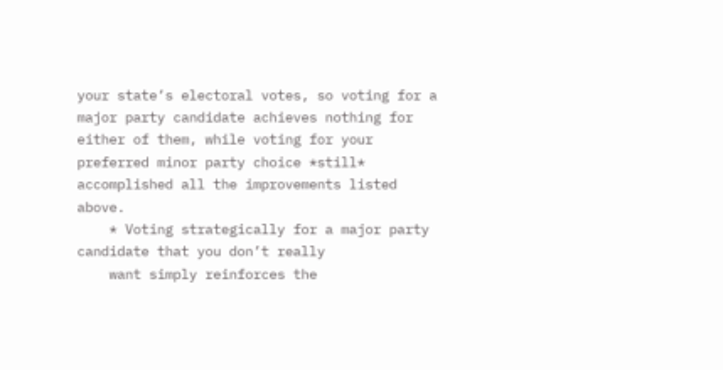your state’s electoral votes, so voting for a major party candidate achieves nothing for either of them, while voting for your preferred minor party choice *still* accomplished all the improvements listed above.
    * Voting strategically for a major party candidate that you don’t really
    want simply reinforces the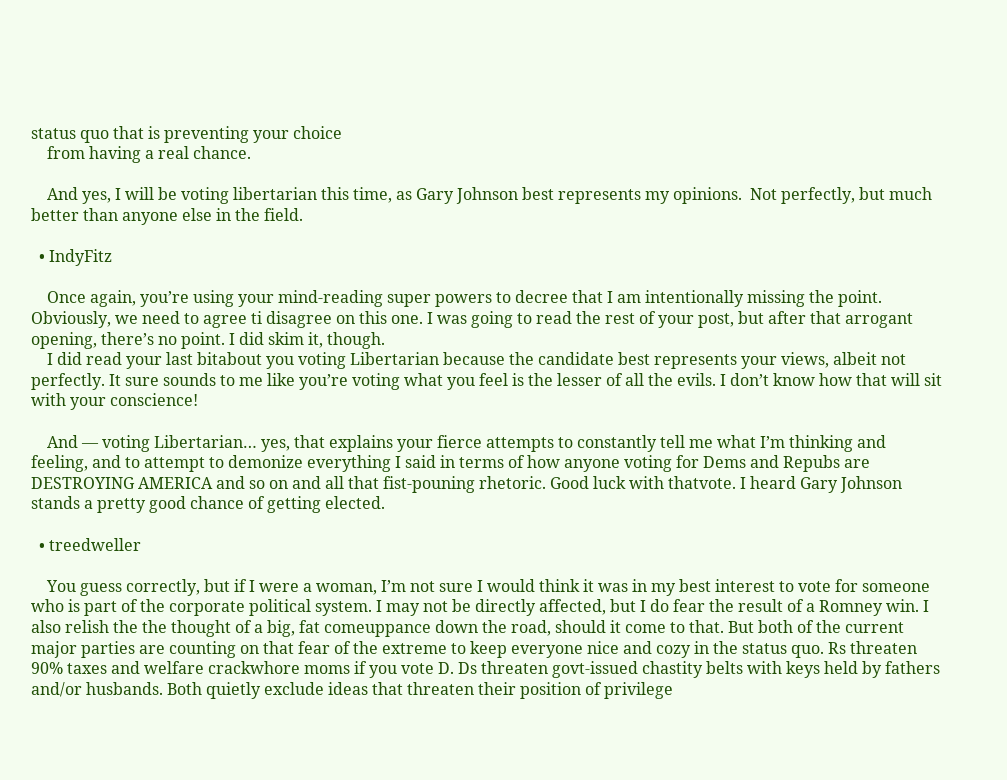status quo that is preventing your choice
    from having a real chance.

    And yes, I will be voting libertarian this time, as Gary Johnson best represents my opinions.  Not perfectly, but much better than anyone else in the field.

  • IndyFitz

    Once again, you’re using your mind-reading super powers to decree that I am intentionally missing the point. Obviously, we need to agree ti disagree on this one. I was going to read the rest of your post, but after that arrogant opening, there’s no point. I did skim it, though.
    I did read your last bitabout you voting Libertarian because the candidate best represents your views, albeit not perfectly. It sure sounds to me like you’re voting what you feel is the lesser of all the evils. I don’t know how that will sit with your conscience!

    And — voting Libertarian… yes, that explains your fierce attempts to constantly tell me what I’m thinking and feeling, and to attempt to demonize everything I said in terms of how anyone voting for Dems and Repubs are DESTROYING AMERICA and so on and all that fist-pouning rhetoric. Good luck with thatvote. I heard Gary Johnson stands a pretty good chance of getting elected.

  • treedweller

    You guess correctly, but if I were a woman, I’m not sure I would think it was in my best interest to vote for someone who is part of the corporate political system. I may not be directly affected, but I do fear the result of a Romney win. I also relish the the thought of a big, fat comeuppance down the road, should it come to that. But both of the current major parties are counting on that fear of the extreme to keep everyone nice and cozy in the status quo. Rs threaten 90% taxes and welfare crackwhore moms if you vote D. Ds threaten govt-issued chastity belts with keys held by fathers and/or husbands. Both quietly exclude ideas that threaten their position of privilege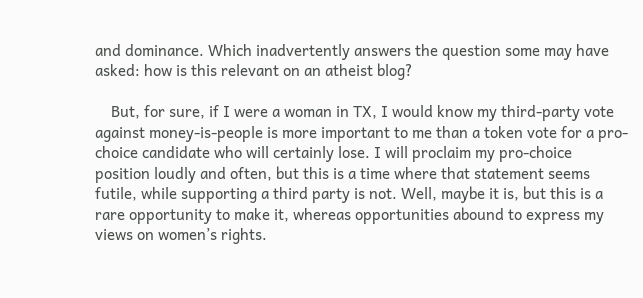and dominance. Which inadvertently answers the question some may have asked: how is this relevant on an atheist blog?

    But, for sure, if I were a woman in TX, I would know my third-party vote against money-is-people is more important to me than a token vote for a pro-choice candidate who will certainly lose. I will proclaim my pro-choice position loudly and often, but this is a time where that statement seems futile, while supporting a third party is not. Well, maybe it is, but this is a rare opportunity to make it, whereas opportunities abound to express my views on women’s rights.